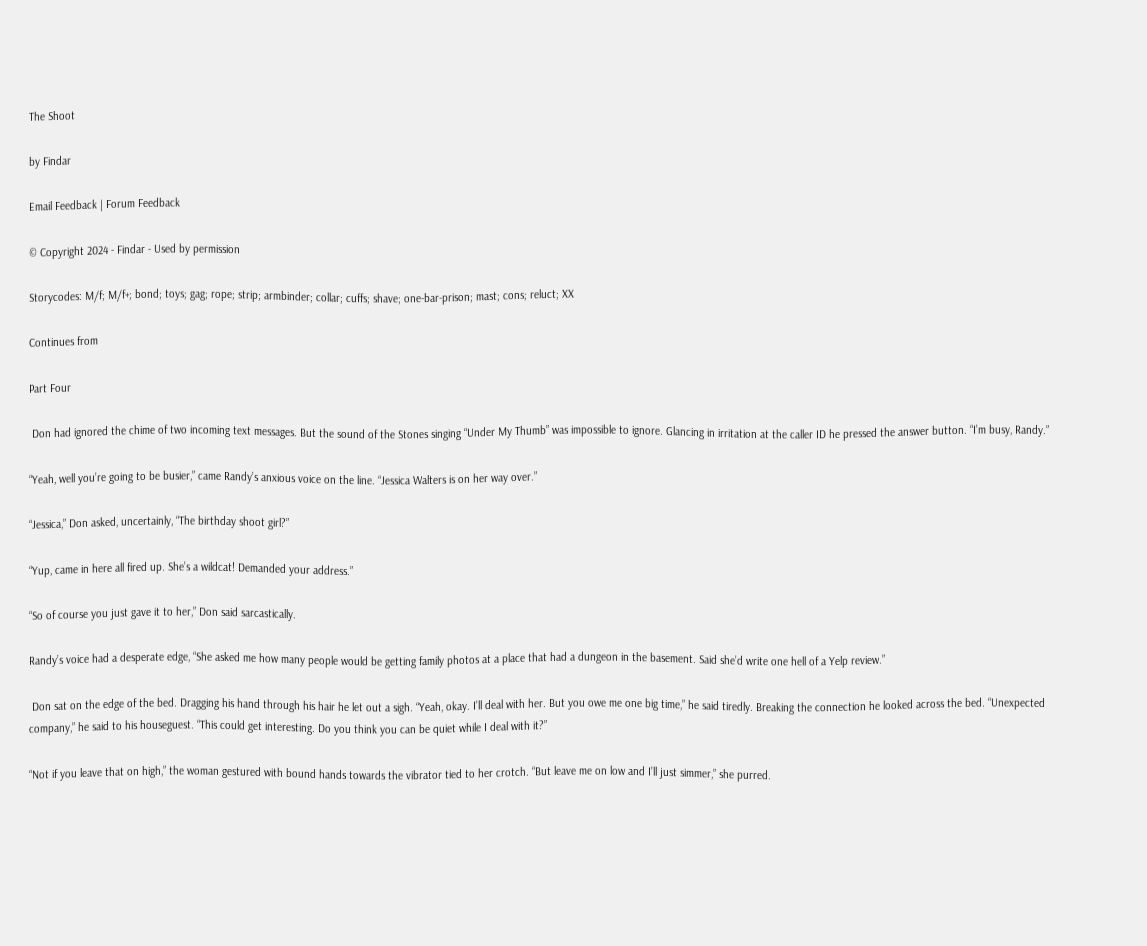The Shoot

by Findar

Email Feedback | Forum Feedback

© Copyright 2024 - Findar - Used by permission

Storycodes: M/f; M/f+; bond; toys; gag; rope; strip; armbinder; collar; cuffs; shave; one-bar-prison; mast; cons; reluct; XX

Continues from

Part Four

 Don had ignored the chime of two incoming text messages. But the sound of the Stones singing “Under My Thumb” was impossible to ignore. Glancing in irritation at the caller ID he pressed the answer button. “I’m busy, Randy.”

“Yeah, well you’re going to be busier,” came Randy’s anxious voice on the line. “Jessica Walters is on her way over.”

“Jessica,” Don asked, uncertainly, “The birthday shoot girl?”

“Yup, came in here all fired up. She’s a wildcat! Demanded your address.”

“So of course you just gave it to her,” Don said sarcastically.

Randy’s voice had a desperate edge, “She asked me how many people would be getting family photos at a place that had a dungeon in the basement. Said she’d write one hell of a Yelp review.”

 Don sat on the edge of the bed. Dragging his hand through his hair he let out a sigh. “Yeah, okay. I’ll deal with her. But you owe me one big time,” he said tiredly. Breaking the connection he looked across the bed. “Unexpected company,” he said to his houseguest. “This could get interesting. Do you think you can be quiet while I deal with it?”

“Not if you leave that on high,” the woman gestured with bound hands towards the vibrator tied to her crotch. “But leave me on low and I’ll just simmer,” she purred.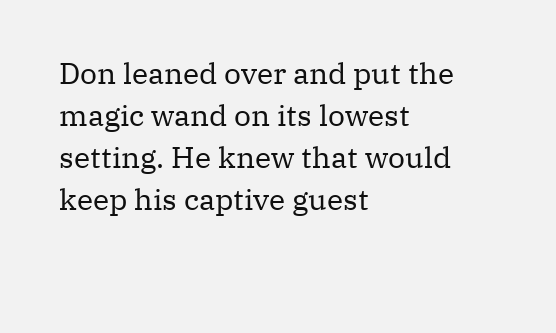Don leaned over and put the magic wand on its lowest setting. He knew that would keep his captive guest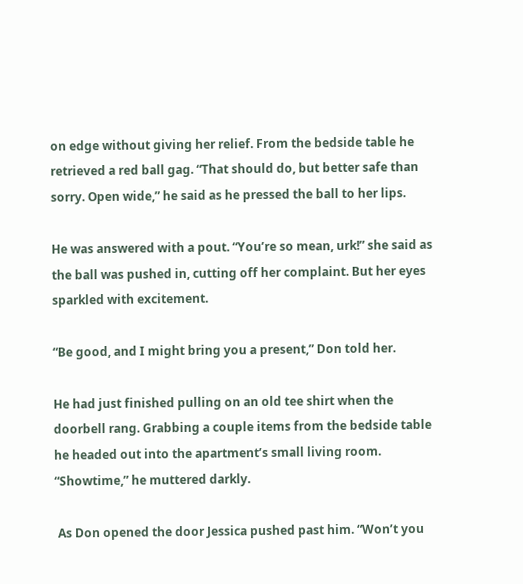on edge without giving her relief. From the bedside table he retrieved a red ball gag. “That should do, but better safe than sorry. Open wide,” he said as he pressed the ball to her lips.

He was answered with a pout. “You’re so mean, urk!” she said as the ball was pushed in, cutting off her complaint. But her eyes sparkled with excitement.

“Be good, and I might bring you a present,” Don told her.

He had just finished pulling on an old tee shirt when the doorbell rang. Grabbing a couple items from the bedside table he headed out into the apartment’s small living room. “Showtime,” he muttered darkly.

 As Don opened the door Jessica pushed past him. “Won’t you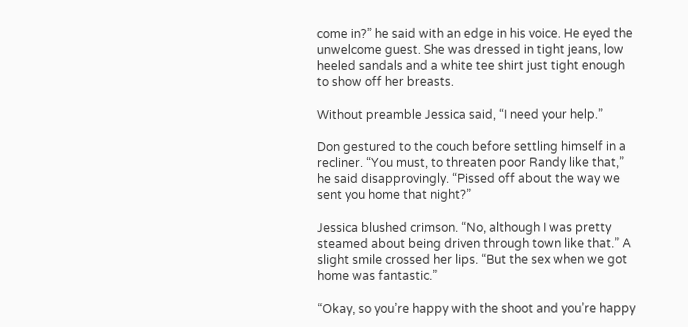come in?” he said with an edge in his voice. He eyed the unwelcome guest. She was dressed in tight jeans, low heeled sandals and a white tee shirt just tight enough to show off her breasts.

Without preamble Jessica said, “I need your help.”

Don gestured to the couch before settling himself in a recliner. “You must, to threaten poor Randy like that,” he said disapprovingly. “Pissed off about the way we sent you home that night?”

Jessica blushed crimson. “No, although I was pretty steamed about being driven through town like that.” A slight smile crossed her lips. “But the sex when we got home was fantastic.”

“Okay, so you’re happy with the shoot and you’re happy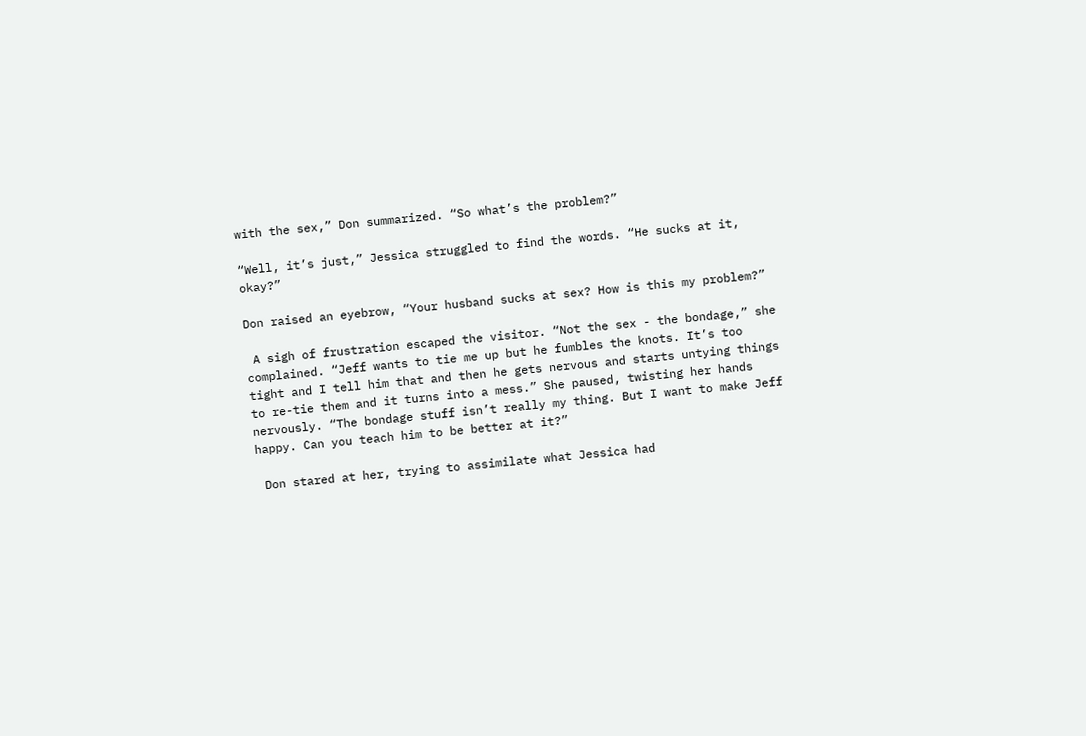with the sex,” Don summarized. “So what’s the problem?”

“Well, it’s just,” Jessica struggled to find the words. “He sucks at it, okay?”

Don raised an eyebrow, “Your husband sucks at sex? How is this my problem?”

 A sigh of frustration escaped the visitor. “Not the sex - the bondage,” she complained. “Jeff wants to tie me up but he fumbles the knots. It’s too tight and I tell him that and then he gets nervous and starts untying things to re-tie them and it turns into a mess.” She paused, twisting her hands nervously. “The bondage stuff isn’t really my thing. But I want to make Jeff happy. Can you teach him to be better at it?”

 Don stared at her, trying to assimilate what Jessica had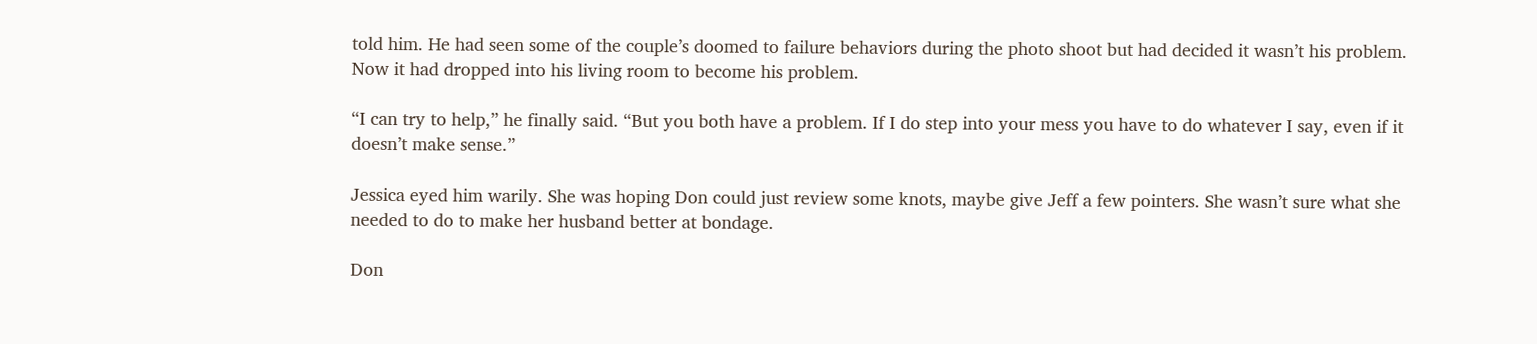told him. He had seen some of the couple’s doomed to failure behaviors during the photo shoot but had decided it wasn’t his problem. Now it had dropped into his living room to become his problem.

“I can try to help,” he finally said. “But you both have a problem. If I do step into your mess you have to do whatever I say, even if it doesn’t make sense.”

Jessica eyed him warily. She was hoping Don could just review some knots, maybe give Jeff a few pointers. She wasn’t sure what she needed to do to make her husband better at bondage.

Don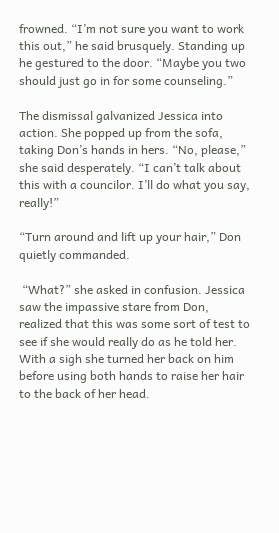frowned. “I’m not sure you want to work this out,” he said brusquely. Standing up he gestured to the door. “Maybe you two should just go in for some counseling.”

The dismissal galvanized Jessica into action. She popped up from the sofa, taking Don’s hands in hers. “No, please,” she said desperately. “I can’t talk about this with a councilor. I’ll do what you say, really!”

“Turn around and lift up your hair,” Don quietly commanded.

 “What?” she asked in confusion. Jessica saw the impassive stare from Don, realized that this was some sort of test to see if she would really do as he told her. With a sigh she turned her back on him before using both hands to raise her hair to the back of her head.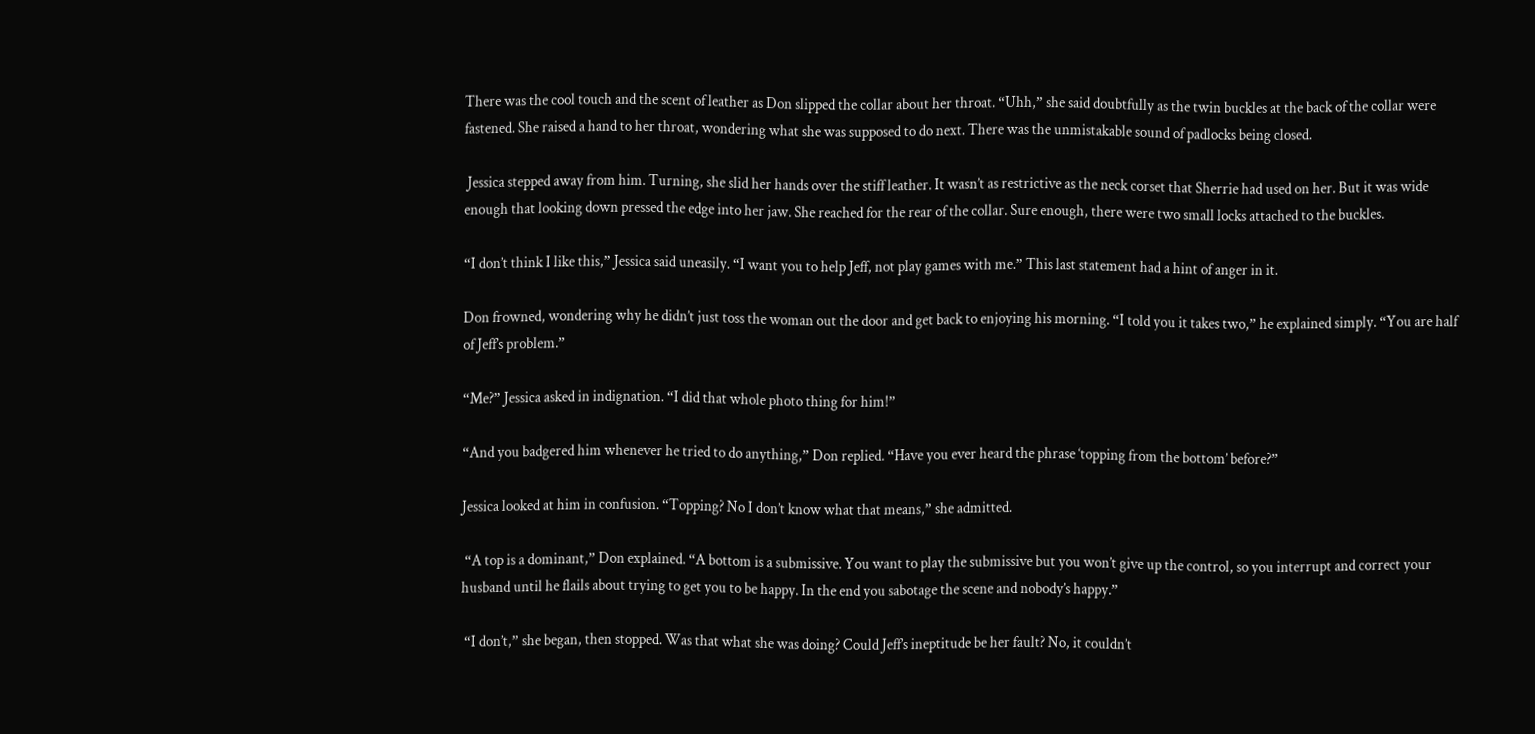There was the cool touch and the scent of leather as Don slipped the collar about her throat. “Uhh,” she said doubtfully as the twin buckles at the back of the collar were fastened. She raised a hand to her throat, wondering what she was supposed to do next. There was the unmistakable sound of padlocks being closed.

 Jessica stepped away from him. Turning, she slid her hands over the stiff leather. It wasn’t as restrictive as the neck corset that Sherrie had used on her. But it was wide enough that looking down pressed the edge into her jaw. She reached for the rear of the collar. Sure enough, there were two small locks attached to the buckles.

“I don’t think I like this,” Jessica said uneasily. “I want you to help Jeff, not play games with me.” This last statement had a hint of anger in it.

Don frowned, wondering why he didn’t just toss the woman out the door and get back to enjoying his morning. “I told you it takes two,” he explained simply. “You are half of Jeff’s problem.”

“Me?” Jessica asked in indignation. “I did that whole photo thing for him!”

“And you badgered him whenever he tried to do anything,” Don replied. “Have you ever heard the phrase ‘topping from the bottom’ before?”

Jessica looked at him in confusion. “Topping? No I don’t know what that means,” she admitted.

 “A top is a dominant,” Don explained. “A bottom is a submissive. You want to play the submissive but you won’t give up the control, so you interrupt and correct your husband until he flails about trying to get you to be happy. In the end you sabotage the scene and nobody’s happy.”

 “I don’t,” she began, then stopped. Was that what she was doing? Could Jeff’s ineptitude be her fault? No, it couldn’t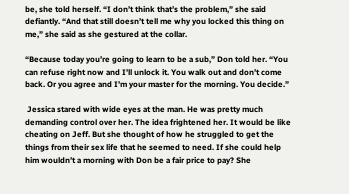be, she told herself. “I don’t think that’s the problem,” she said defiantly. “And that still doesn’t tell me why you locked this thing on me,” she said as she gestured at the collar.

“Because today you’re going to learn to be a sub,” Don told her. “You can refuse right now and I’ll unlock it. You walk out and don’t come back. Or you agree and I’m your master for the morning. You decide.”

 Jessica stared with wide eyes at the man. He was pretty much demanding control over her. The idea frightened her. It would be like cheating on Jeff. But she thought of how he struggled to get the things from their sex life that he seemed to need. If she could help him wouldn’t a morning with Don be a fair price to pay? She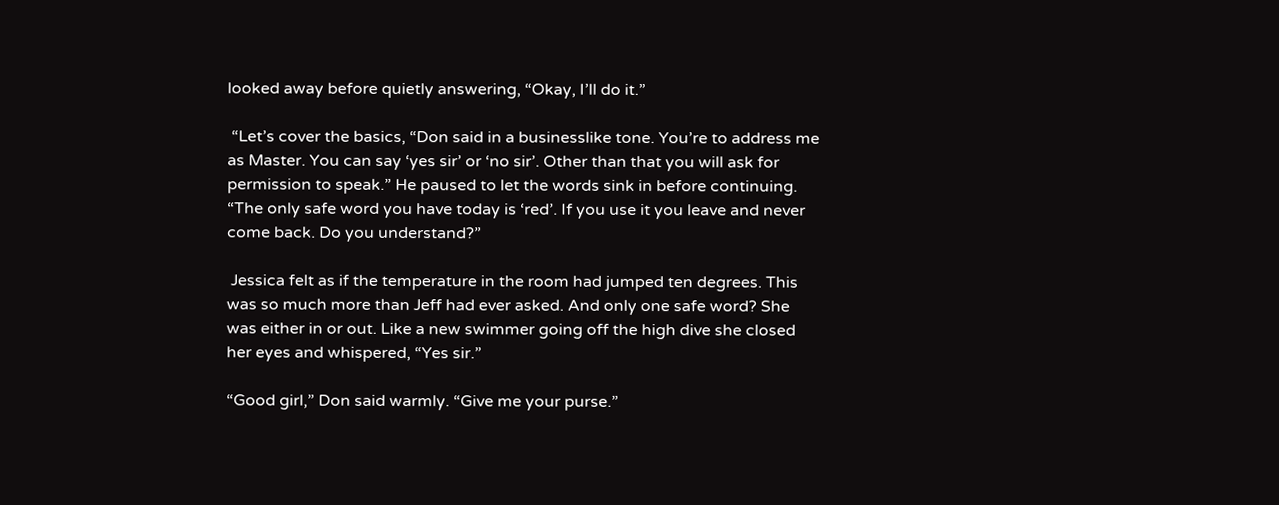looked away before quietly answering, “Okay, I’ll do it.”

 “Let’s cover the basics, “Don said in a businesslike tone. You’re to address me as Master. You can say ‘yes sir’ or ‘no sir’. Other than that you will ask for permission to speak.” He paused to let the words sink in before continuing. “The only safe word you have today is ‘red’. If you use it you leave and never come back. Do you understand?”

 Jessica felt as if the temperature in the room had jumped ten degrees. This was so much more than Jeff had ever asked. And only one safe word? She was either in or out. Like a new swimmer going off the high dive she closed her eyes and whispered, “Yes sir.”

“Good girl,” Don said warmly. “Give me your purse.”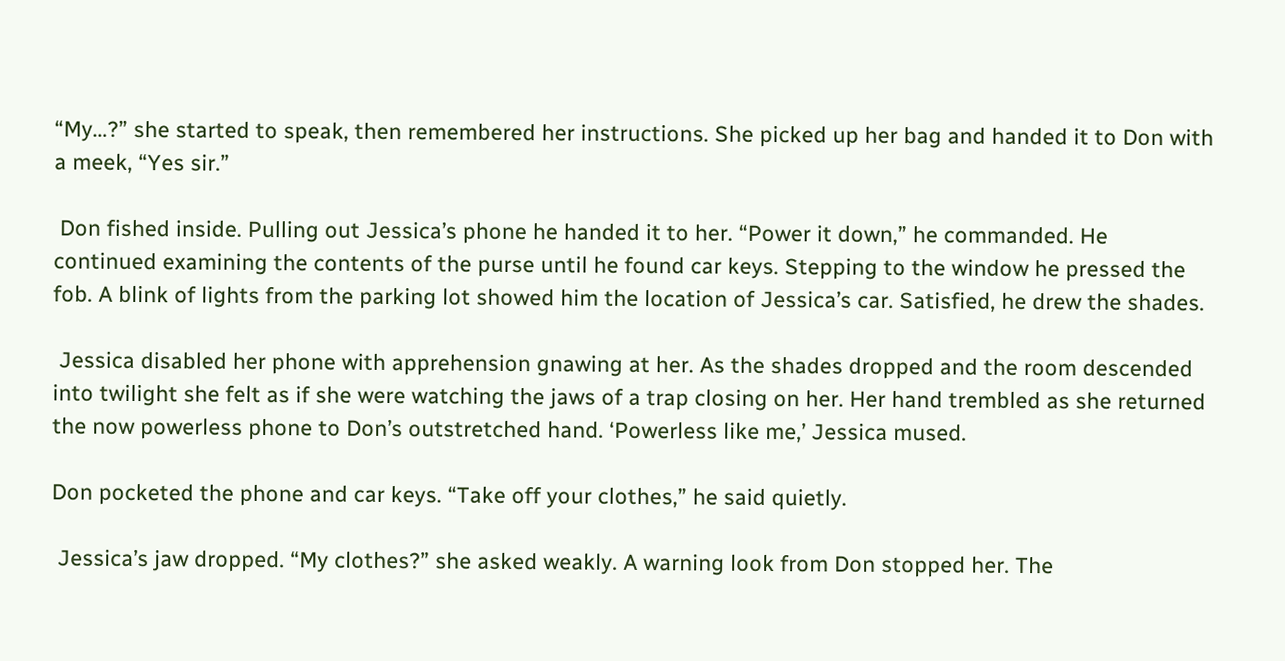“My…?” she started to speak, then remembered her instructions. She picked up her bag and handed it to Don with a meek, “Yes sir.”

 Don fished inside. Pulling out Jessica’s phone he handed it to her. “Power it down,” he commanded. He continued examining the contents of the purse until he found car keys. Stepping to the window he pressed the fob. A blink of lights from the parking lot showed him the location of Jessica’s car. Satisfied, he drew the shades.

 Jessica disabled her phone with apprehension gnawing at her. As the shades dropped and the room descended into twilight she felt as if she were watching the jaws of a trap closing on her. Her hand trembled as she returned the now powerless phone to Don’s outstretched hand. ‘Powerless like me,’ Jessica mused.

Don pocketed the phone and car keys. “Take off your clothes,” he said quietly.

 Jessica’s jaw dropped. “My clothes?” she asked weakly. A warning look from Don stopped her. The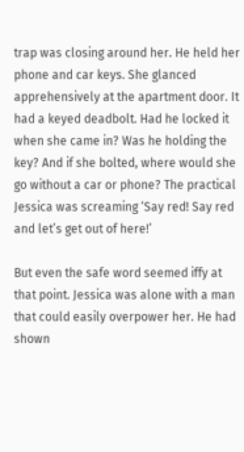trap was closing around her. He held her phone and car keys. She glanced apprehensively at the apartment door. It had a keyed deadbolt. Had he locked it when she came in? Was he holding the key? And if she bolted, where would she go without a car or phone? The practical Jessica was screaming ‘Say red! Say red and let’s get out of here!’

But even the safe word seemed iffy at that point. Jessica was alone with a man that could easily overpower her. He had shown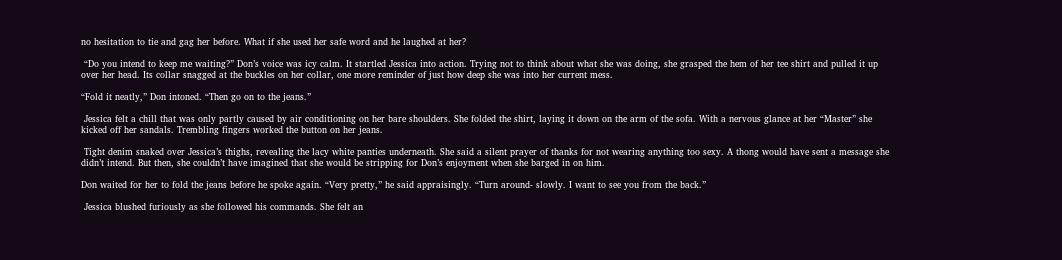no hesitation to tie and gag her before. What if she used her safe word and he laughed at her?

 “Do you intend to keep me waiting?” Don’s voice was icy calm. It startled Jessica into action. Trying not to think about what she was doing, she grasped the hem of her tee shirt and pulled it up over her head. Its collar snagged at the buckles on her collar, one more reminder of just how deep she was into her current mess.

“Fold it neatly,” Don intoned. “Then go on to the jeans.”

 Jessica felt a chill that was only partly caused by air conditioning on her bare shoulders. She folded the shirt, laying it down on the arm of the sofa. With a nervous glance at her “Master” she kicked off her sandals. Trembling fingers worked the button on her jeans.

 Tight denim snaked over Jessica’s thighs, revealing the lacy white panties underneath. She said a silent prayer of thanks for not wearing anything too sexy. A thong would have sent a message she didn’t intend. But then, she couldn’t have imagined that she would be stripping for Don’s enjoyment when she barged in on him.

Don waited for her to fold the jeans before he spoke again. “Very pretty,” he said appraisingly. “Turn around- slowly. I want to see you from the back.”

 Jessica blushed furiously as she followed his commands. She felt an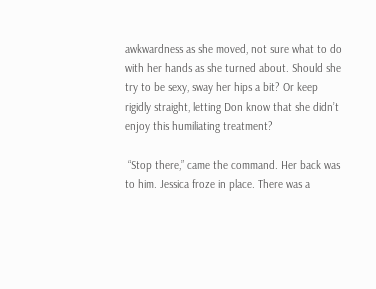awkwardness as she moved, not sure what to do with her hands as she turned about. Should she try to be sexy, sway her hips a bit? Or keep rigidly straight, letting Don know that she didn’t enjoy this humiliating treatment?

 “Stop there,” came the command. Her back was to him. Jessica froze in place. There was a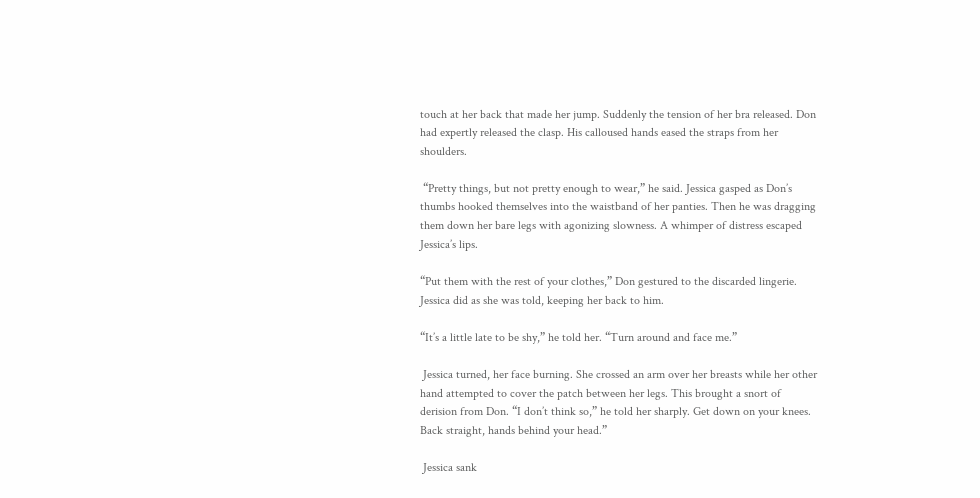touch at her back that made her jump. Suddenly the tension of her bra released. Don had expertly released the clasp. His calloused hands eased the straps from her shoulders.

 “Pretty things, but not pretty enough to wear,” he said. Jessica gasped as Don’s thumbs hooked themselves into the waistband of her panties. Then he was dragging them down her bare legs with agonizing slowness. A whimper of distress escaped Jessica’s lips.

“Put them with the rest of your clothes,” Don gestured to the discarded lingerie. Jessica did as she was told, keeping her back to him.

“It’s a little late to be shy,” he told her. “Turn around and face me.”

 Jessica turned, her face burning. She crossed an arm over her breasts while her other hand attempted to cover the patch between her legs. This brought a snort of derision from Don. “I don’t think so,” he told her sharply. Get down on your knees. Back straight, hands behind your head.”

 Jessica sank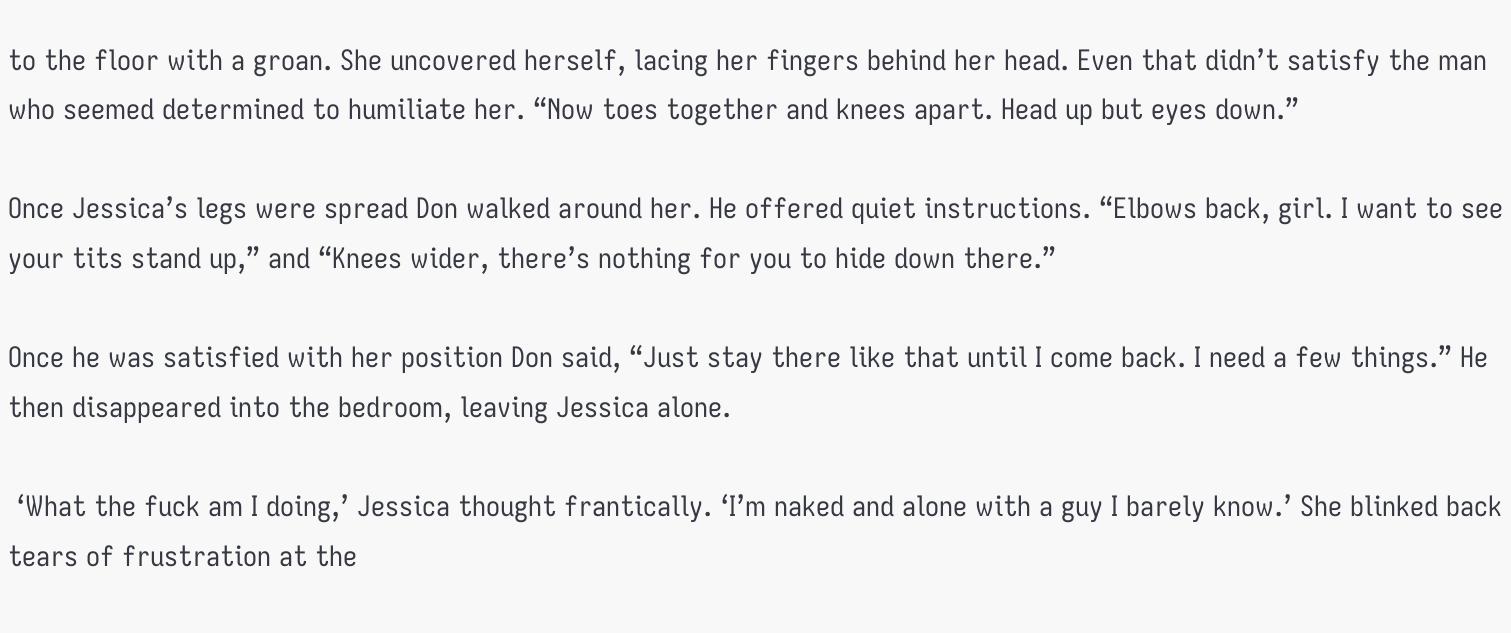to the floor with a groan. She uncovered herself, lacing her fingers behind her head. Even that didn’t satisfy the man who seemed determined to humiliate her. “Now toes together and knees apart. Head up but eyes down.”

Once Jessica’s legs were spread Don walked around her. He offered quiet instructions. “Elbows back, girl. I want to see your tits stand up,” and “Knees wider, there’s nothing for you to hide down there.”

Once he was satisfied with her position Don said, “Just stay there like that until I come back. I need a few things.” He then disappeared into the bedroom, leaving Jessica alone.

 ‘What the fuck am I doing,’ Jessica thought frantically. ‘I’m naked and alone with a guy I barely know.’ She blinked back tears of frustration at the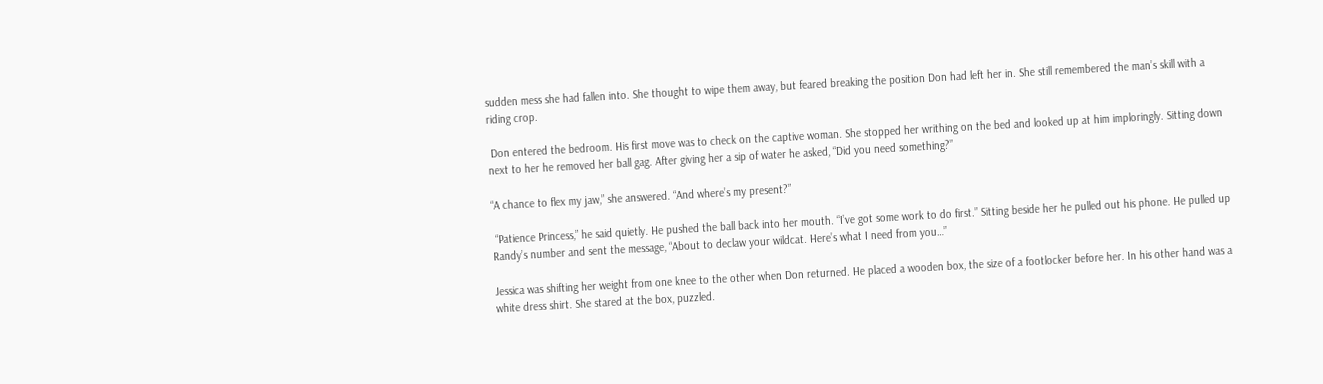sudden mess she had fallen into. She thought to wipe them away, but feared breaking the position Don had left her in. She still remembered the man’s skill with a riding crop.

 Don entered the bedroom. His first move was to check on the captive woman. She stopped her writhing on the bed and looked up at him imploringly. Sitting down next to her he removed her ball gag. After giving her a sip of water he asked, “Did you need something?”

“A chance to flex my jaw,” she answered. “And where’s my present?”

 “Patience Princess,” he said quietly. He pushed the ball back into her mouth. “I’ve got some work to do first.” Sitting beside her he pulled out his phone. He pulled up Randy’s number and sent the message, “About to declaw your wildcat. Here’s what I need from you…”

Jessica was shifting her weight from one knee to the other when Don returned. He placed a wooden box, the size of a footlocker before her. In his other hand was a white dress shirt. She stared at the box, puzzled.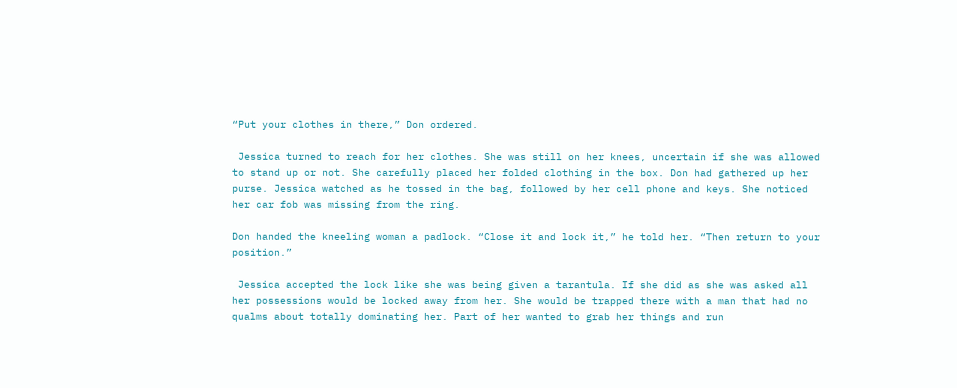“Put your clothes in there,” Don ordered.

 Jessica turned to reach for her clothes. She was still on her knees, uncertain if she was allowed to stand up or not. She carefully placed her folded clothing in the box. Don had gathered up her purse. Jessica watched as he tossed in the bag, followed by her cell phone and keys. She noticed her car fob was missing from the ring.

Don handed the kneeling woman a padlock. “Close it and lock it,” he told her. “Then return to your position.”

 Jessica accepted the lock like she was being given a tarantula. If she did as she was asked all her possessions would be locked away from her. She would be trapped there with a man that had no qualms about totally dominating her. Part of her wanted to grab her things and run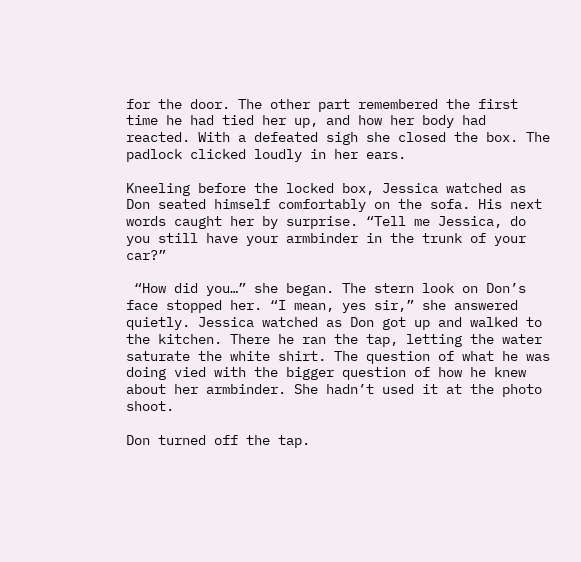for the door. The other part remembered the first time he had tied her up, and how her body had reacted. With a defeated sigh she closed the box. The padlock clicked loudly in her ears.

Kneeling before the locked box, Jessica watched as Don seated himself comfortably on the sofa. His next words caught her by surprise. “Tell me Jessica, do you still have your armbinder in the trunk of your car?”

 “How did you…” she began. The stern look on Don’s face stopped her. “I mean, yes sir,” she answered quietly. Jessica watched as Don got up and walked to the kitchen. There he ran the tap, letting the water saturate the white shirt. The question of what he was doing vied with the bigger question of how he knew about her armbinder. She hadn’t used it at the photo shoot.

Don turned off the tap.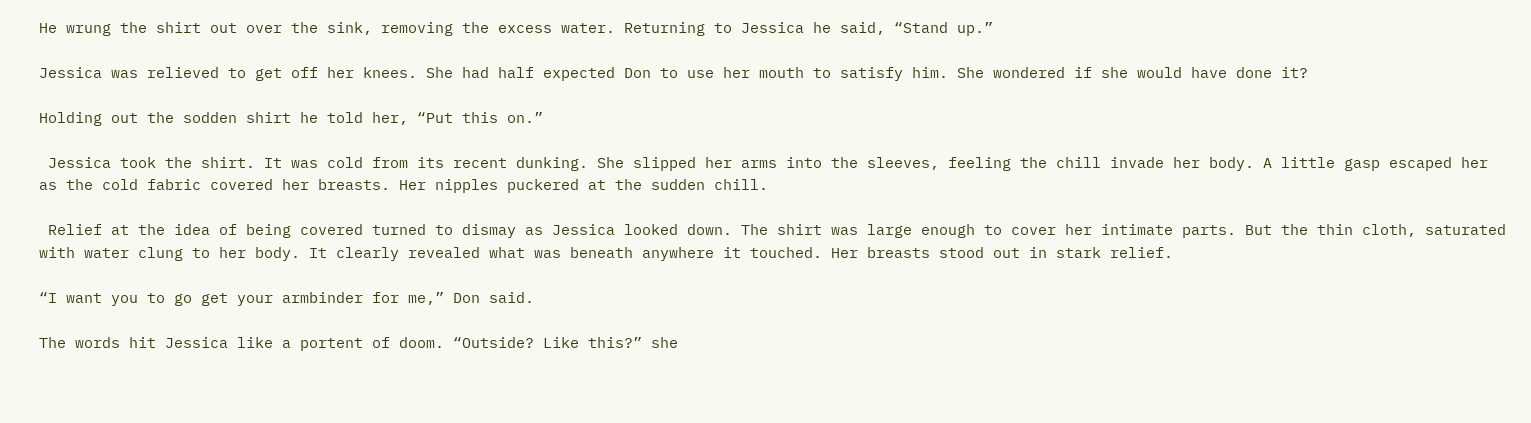He wrung the shirt out over the sink, removing the excess water. Returning to Jessica he said, “Stand up.”

Jessica was relieved to get off her knees. She had half expected Don to use her mouth to satisfy him. She wondered if she would have done it?

Holding out the sodden shirt he told her, “Put this on.”

 Jessica took the shirt. It was cold from its recent dunking. She slipped her arms into the sleeves, feeling the chill invade her body. A little gasp escaped her as the cold fabric covered her breasts. Her nipples puckered at the sudden chill.

 Relief at the idea of being covered turned to dismay as Jessica looked down. The shirt was large enough to cover her intimate parts. But the thin cloth, saturated with water clung to her body. It clearly revealed what was beneath anywhere it touched. Her breasts stood out in stark relief.

“I want you to go get your armbinder for me,” Don said.

The words hit Jessica like a portent of doom. “Outside? Like this?” she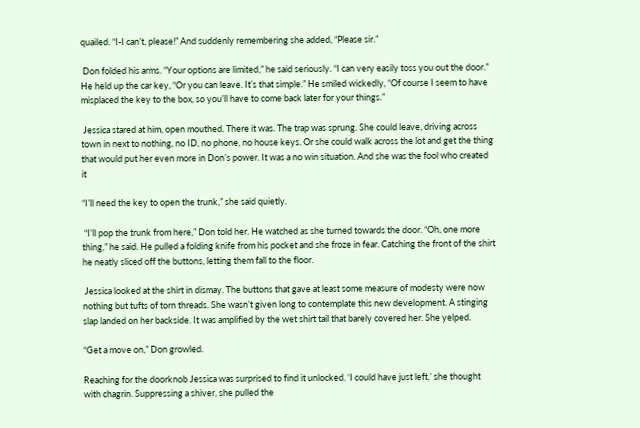quailed. “I-I can’t, please!” And suddenly remembering she added, “Please sir.”

 Don folded his arms. “Your options are limited,” he said seriously. “I can very easily toss you out the door.” He held up the car key, “Or you can leave. It’s that simple.” He smiled wickedly, “Of course I seem to have misplaced the key to the box, so you’ll have to come back later for your things.”

 Jessica stared at him, open mouthed. There it was. The trap was sprung. She could leave, driving across town in next to nothing, no ID, no phone, no house keys. Or she could walk across the lot and get the thing that would put her even more in Don’s power. It was a no win situation. And she was the fool who created it

“I’ll need the key to open the trunk,” she said quietly.

 “I’ll pop the trunk from here,” Don told her. He watched as she turned towards the door. “Oh, one more thing,” he said. He pulled a folding knife from his pocket and she froze in fear. Catching the front of the shirt he neatly sliced off the buttons, letting them fall to the floor.

 Jessica looked at the shirt in dismay. The buttons that gave at least some measure of modesty were now nothing but tufts of torn threads. She wasn’t given long to contemplate this new development. A stinging slap landed on her backside. It was amplified by the wet shirt tail that barely covered her. She yelped.

“Get a move on,” Don growled.

Reaching for the doorknob Jessica was surprised to find it unlocked. ‘I could have just left,’ she thought with chagrin. Suppressing a shiver, she pulled the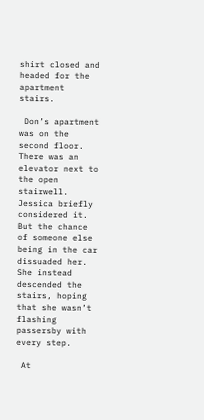shirt closed and headed for the apartment stairs.

 Don’s apartment was on the second floor. There was an elevator next to the open stairwell. Jessica briefly considered it. But the chance of someone else being in the car dissuaded her. She instead descended the stairs, hoping that she wasn’t flashing passersby with every step.

 At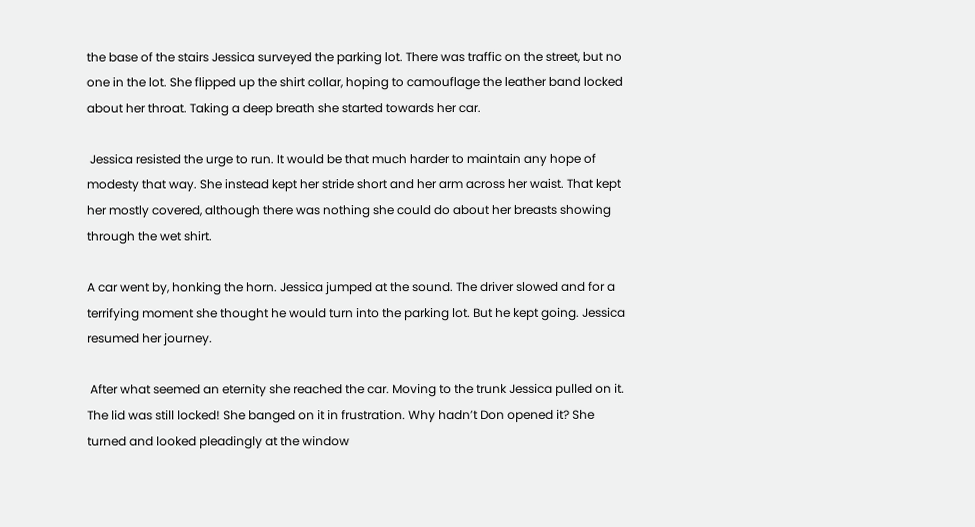the base of the stairs Jessica surveyed the parking lot. There was traffic on the street, but no one in the lot. She flipped up the shirt collar, hoping to camouflage the leather band locked about her throat. Taking a deep breath she started towards her car.

 Jessica resisted the urge to run. It would be that much harder to maintain any hope of modesty that way. She instead kept her stride short and her arm across her waist. That kept her mostly covered, although there was nothing she could do about her breasts showing through the wet shirt.

A car went by, honking the horn. Jessica jumped at the sound. The driver slowed and for a terrifying moment she thought he would turn into the parking lot. But he kept going. Jessica resumed her journey.

 After what seemed an eternity she reached the car. Moving to the trunk Jessica pulled on it. The lid was still locked! She banged on it in frustration. Why hadn’t Don opened it? She turned and looked pleadingly at the window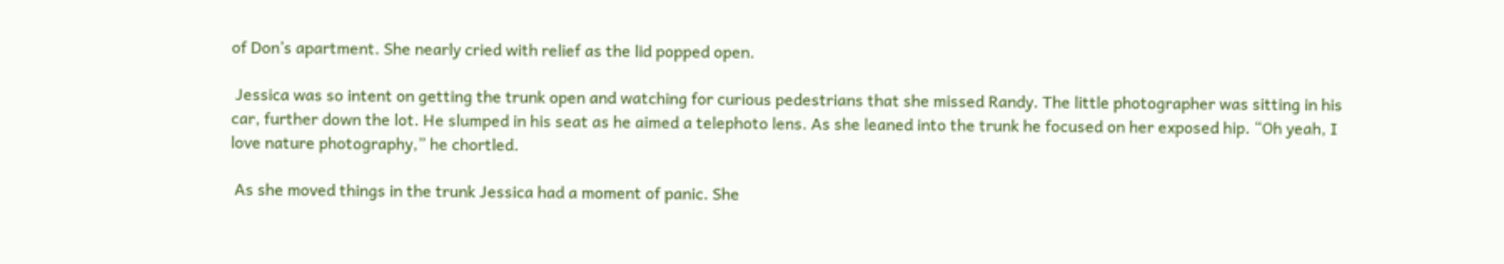of Don’s apartment. She nearly cried with relief as the lid popped open.

 Jessica was so intent on getting the trunk open and watching for curious pedestrians that she missed Randy. The little photographer was sitting in his car, further down the lot. He slumped in his seat as he aimed a telephoto lens. As she leaned into the trunk he focused on her exposed hip. “Oh yeah, I love nature photography,” he chortled.

 As she moved things in the trunk Jessica had a moment of panic. She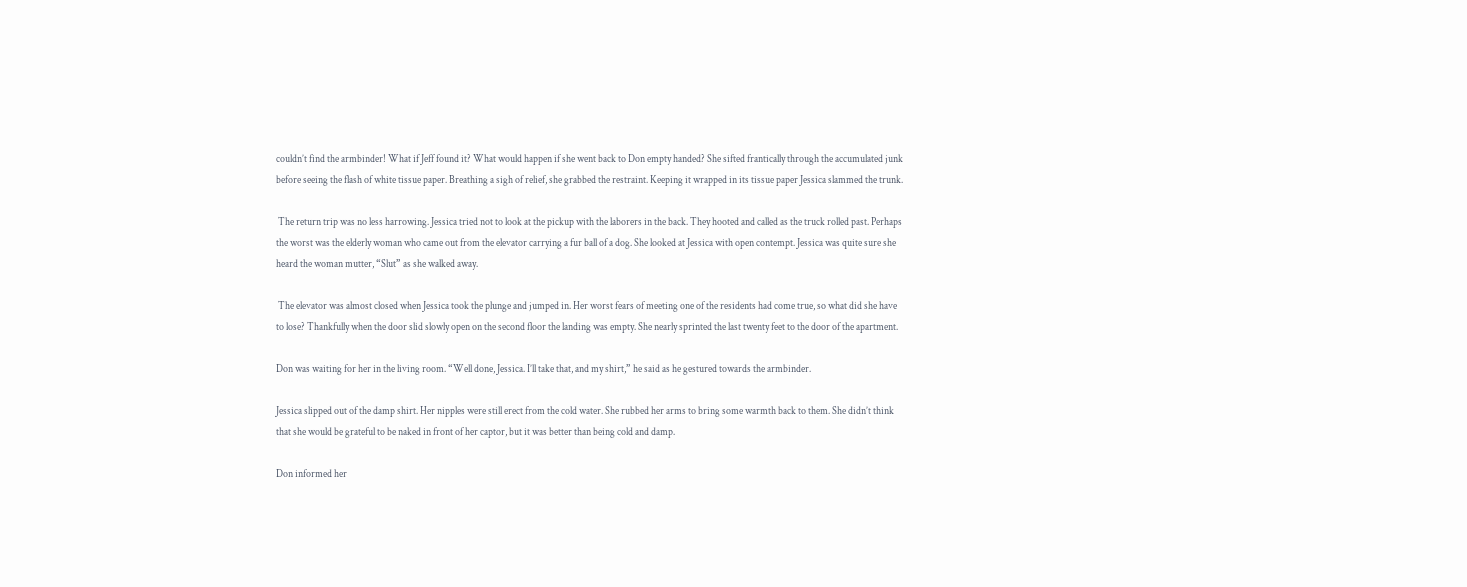couldn’t find the armbinder! What if Jeff found it? What would happen if she went back to Don empty handed? She sifted frantically through the accumulated junk before seeing the flash of white tissue paper. Breathing a sigh of relief, she grabbed the restraint. Keeping it wrapped in its tissue paper Jessica slammed the trunk.

 The return trip was no less harrowing. Jessica tried not to look at the pickup with the laborers in the back. They hooted and called as the truck rolled past. Perhaps the worst was the elderly woman who came out from the elevator carrying a fur ball of a dog. She looked at Jessica with open contempt. Jessica was quite sure she heard the woman mutter, “Slut” as she walked away.

 The elevator was almost closed when Jessica took the plunge and jumped in. Her worst fears of meeting one of the residents had come true, so what did she have to lose? Thankfully when the door slid slowly open on the second floor the landing was empty. She nearly sprinted the last twenty feet to the door of the apartment.

Don was waiting for her in the living room. “Well done, Jessica. I’ll take that, and my shirt,” he said as he gestured towards the armbinder.

Jessica slipped out of the damp shirt. Her nipples were still erect from the cold water. She rubbed her arms to bring some warmth back to them. She didn’t think that she would be grateful to be naked in front of her captor, but it was better than being cold and damp.

Don informed her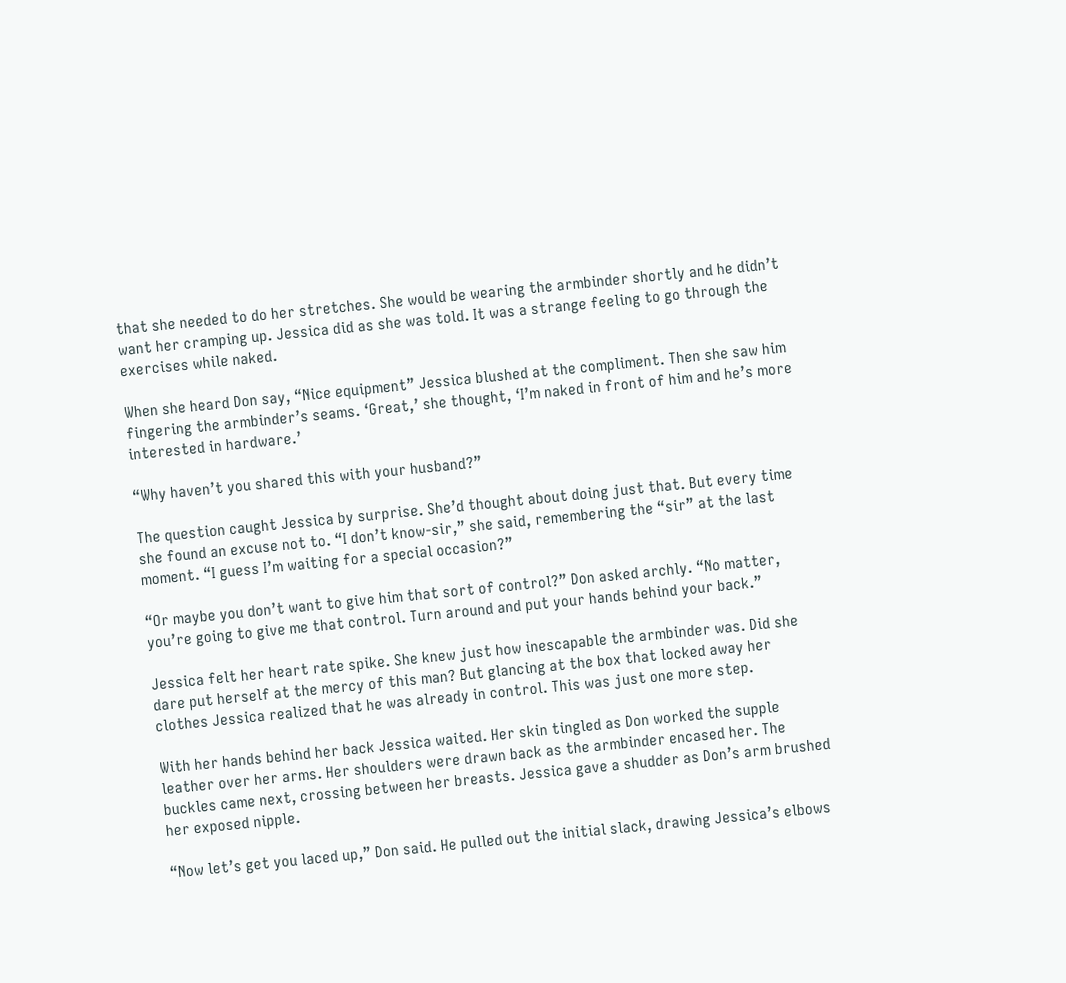that she needed to do her stretches. She would be wearing the armbinder shortly and he didn’t want her cramping up. Jessica did as she was told. It was a strange feeling to go through the exercises while naked.

When she heard Don say, “Nice equipment” Jessica blushed at the compliment. Then she saw him fingering the armbinder’s seams. ‘Great,’ she thought, ‘I’m naked in front of him and he’s more interested in hardware.’

“Why haven’t you shared this with your husband?”

The question caught Jessica by surprise. She’d thought about doing just that. But every time she found an excuse not to. “I don’t know-sir,” she said, remembering the “sir” at the last moment. “I guess I’m waiting for a special occasion?”

“Or maybe you don’t want to give him that sort of control?” Don asked archly. “No matter, you’re going to give me that control. Turn around and put your hands behind your back.”

Jessica felt her heart rate spike. She knew just how inescapable the armbinder was. Did she dare put herself at the mercy of this man? But glancing at the box that locked away her clothes Jessica realized that he was already in control. This was just one more step.

With her hands behind her back Jessica waited. Her skin tingled as Don worked the supple leather over her arms. Her shoulders were drawn back as the armbinder encased her. The buckles came next, crossing between her breasts. Jessica gave a shudder as Don’s arm brushed her exposed nipple.

“Now let’s get you laced up,” Don said. He pulled out the initial slack, drawing Jessica’s elbows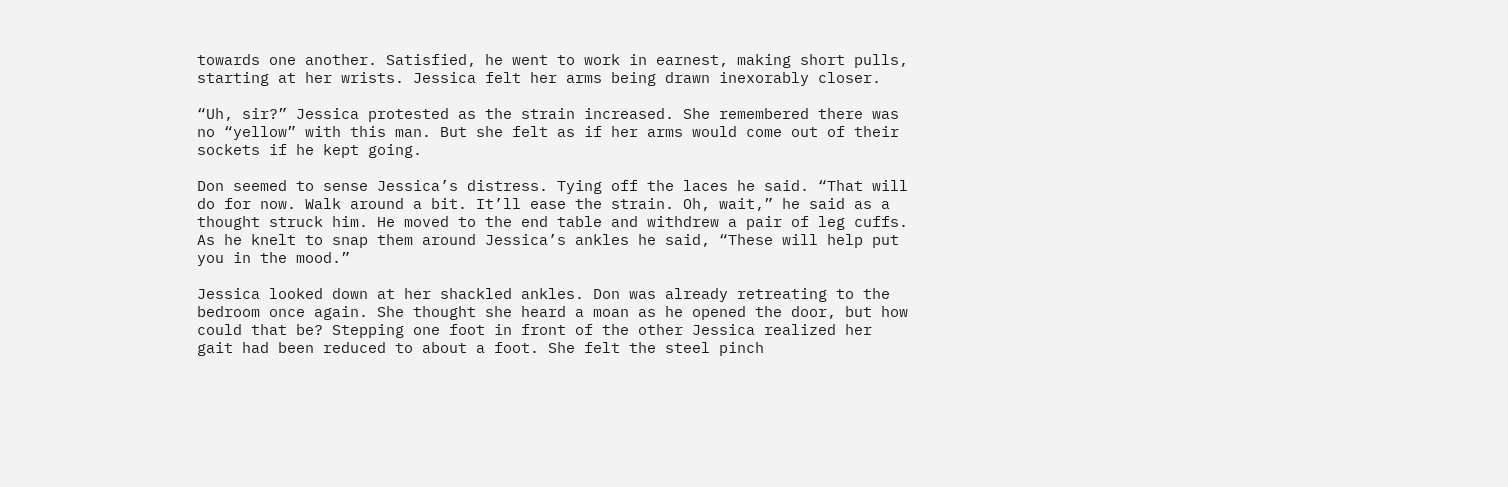towards one another. Satisfied, he went to work in earnest, making short pulls, starting at her wrists. Jessica felt her arms being drawn inexorably closer.

“Uh, sir?” Jessica protested as the strain increased. She remembered there was no “yellow” with this man. But she felt as if her arms would come out of their sockets if he kept going.

Don seemed to sense Jessica’s distress. Tying off the laces he said. “That will do for now. Walk around a bit. It’ll ease the strain. Oh, wait,” he said as a thought struck him. He moved to the end table and withdrew a pair of leg cuffs. As he knelt to snap them around Jessica’s ankles he said, “These will help put you in the mood.”

Jessica looked down at her shackled ankles. Don was already retreating to the bedroom once again. She thought she heard a moan as he opened the door, but how could that be? Stepping one foot in front of the other Jessica realized her gait had been reduced to about a foot. She felt the steel pinch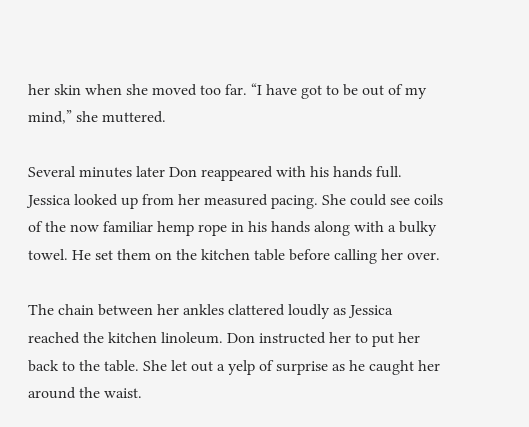her skin when she moved too far. “I have got to be out of my mind,” she muttered.

Several minutes later Don reappeared with his hands full. Jessica looked up from her measured pacing. She could see coils of the now familiar hemp rope in his hands along with a bulky towel. He set them on the kitchen table before calling her over.

The chain between her ankles clattered loudly as Jessica reached the kitchen linoleum. Don instructed her to put her back to the table. She let out a yelp of surprise as he caught her around the waist.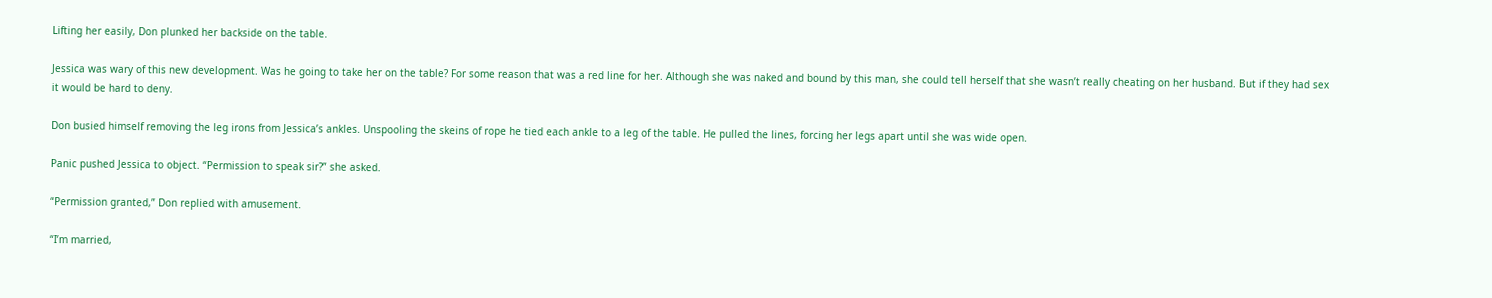Lifting her easily, Don plunked her backside on the table.

Jessica was wary of this new development. Was he going to take her on the table? For some reason that was a red line for her. Although she was naked and bound by this man, she could tell herself that she wasn’t really cheating on her husband. But if they had sex it would be hard to deny.

Don busied himself removing the leg irons from Jessica’s ankles. Unspooling the skeins of rope he tied each ankle to a leg of the table. He pulled the lines, forcing her legs apart until she was wide open.

Panic pushed Jessica to object. “Permission to speak sir?” she asked.

“Permission granted,” Don replied with amusement.

“I’m married,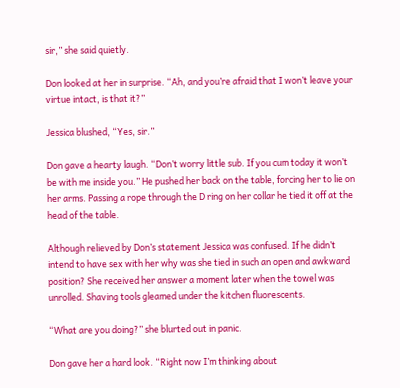sir,” she said quietly.

Don looked at her in surprise. “Ah, and you’re afraid that I won’t leave your virtue intact, is that it?”

Jessica blushed, “Yes, sir.”

Don gave a hearty laugh. “Don’t worry little sub. If you cum today it won’t be with me inside you.” He pushed her back on the table, forcing her to lie on her arms. Passing a rope through the D ring on her collar he tied it off at the head of the table.

Although relieved by Don’s statement Jessica was confused. If he didn’t intend to have sex with her why was she tied in such an open and awkward position? She received her answer a moment later when the towel was unrolled. Shaving tools gleamed under the kitchen fluorescents.

“What are you doing?” she blurted out in panic.

Don gave her a hard look. “Right now I’m thinking about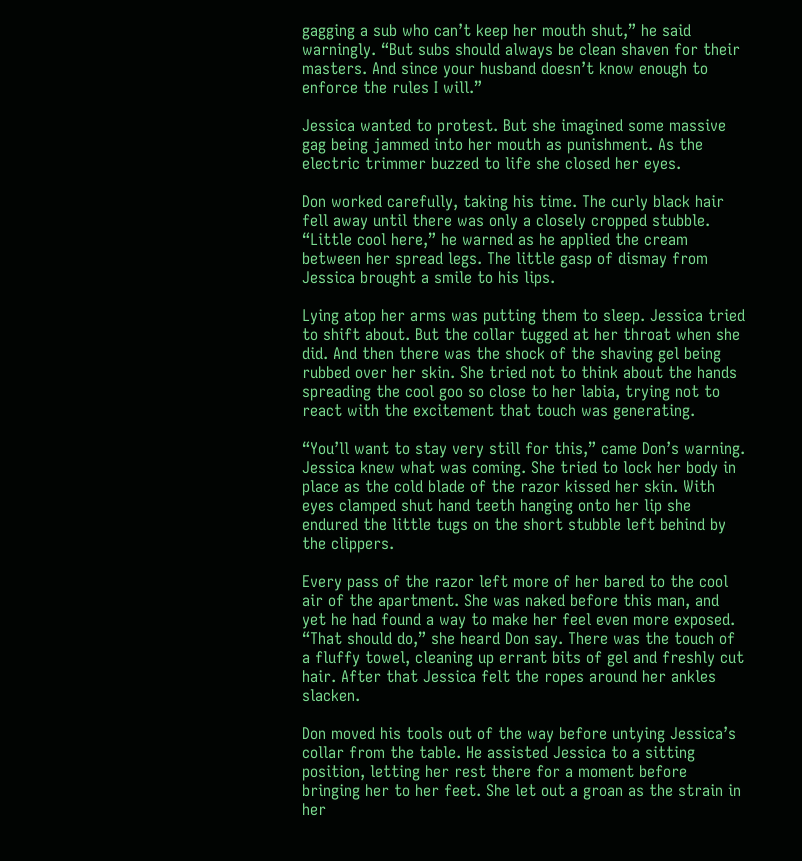gagging a sub who can’t keep her mouth shut,” he said warningly. “But subs should always be clean shaven for their masters. And since your husband doesn’t know enough to enforce the rules I will.”

Jessica wanted to protest. But she imagined some massive gag being jammed into her mouth as punishment. As the electric trimmer buzzed to life she closed her eyes.

Don worked carefully, taking his time. The curly black hair fell away until there was only a closely cropped stubble. “Little cool here,” he warned as he applied the cream between her spread legs. The little gasp of dismay from Jessica brought a smile to his lips.

Lying atop her arms was putting them to sleep. Jessica tried to shift about. But the collar tugged at her throat when she did. And then there was the shock of the shaving gel being rubbed over her skin. She tried not to think about the hands spreading the cool goo so close to her labia, trying not to react with the excitement that touch was generating.

“You’ll want to stay very still for this,” came Don’s warning. Jessica knew what was coming. She tried to lock her body in place as the cold blade of the razor kissed her skin. With eyes clamped shut hand teeth hanging onto her lip she endured the little tugs on the short stubble left behind by the clippers.

Every pass of the razor left more of her bared to the cool air of the apartment. She was naked before this man, and yet he had found a way to make her feel even more exposed. “That should do,” she heard Don say. There was the touch of a fluffy towel, cleaning up errant bits of gel and freshly cut hair. After that Jessica felt the ropes around her ankles slacken.

Don moved his tools out of the way before untying Jessica’s collar from the table. He assisted Jessica to a sitting position, letting her rest there for a moment before bringing her to her feet. She let out a groan as the strain in her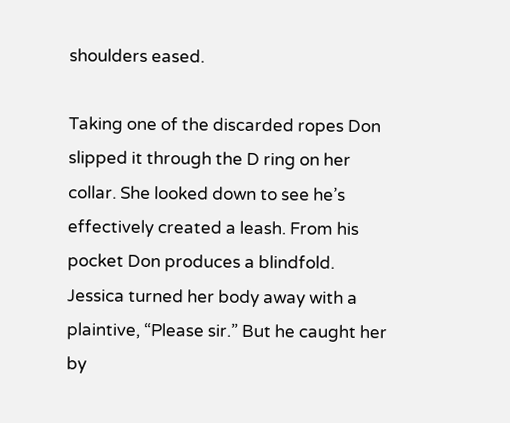shoulders eased.

Taking one of the discarded ropes Don slipped it through the D ring on her collar. She looked down to see he’s effectively created a leash. From his pocket Don produces a blindfold. Jessica turned her body away with a plaintive, “Please sir.” But he caught her by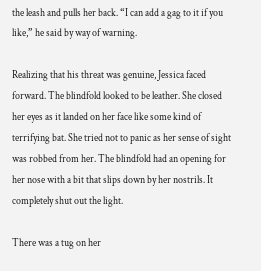the leash and pulls her back. “I can add a gag to it if you like,” he said by way of warning.

Realizing that his threat was genuine, Jessica faced forward. The blindfold looked to be leather. She closed her eyes as it landed on her face like some kind of terrifying bat. She tried not to panic as her sense of sight was robbed from her. The blindfold had an opening for her nose with a bit that slips down by her nostrils. It completely shut out the light.

There was a tug on her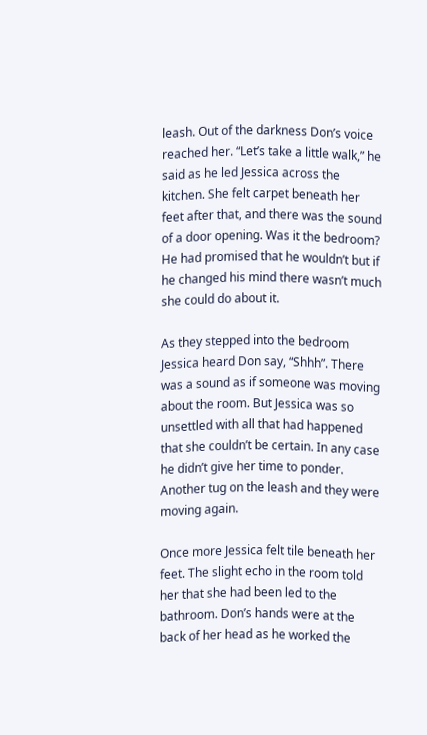leash. Out of the darkness Don’s voice reached her. “Let’s take a little walk,” he said as he led Jessica across the kitchen. She felt carpet beneath her feet after that, and there was the sound of a door opening. Was it the bedroom? He had promised that he wouldn’t but if he changed his mind there wasn’t much she could do about it.

As they stepped into the bedroom Jessica heard Don say, “Shhh”. There was a sound as if someone was moving about the room. But Jessica was so unsettled with all that had happened that she couldn’t be certain. In any case he didn’t give her time to ponder. Another tug on the leash and they were moving again.

Once more Jessica felt tile beneath her feet. The slight echo in the room told her that she had been led to the bathroom. Don’s hands were at the back of her head as he worked the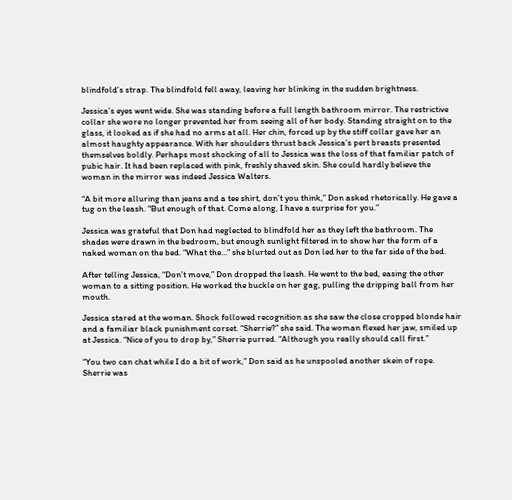blindfold’s strap. The blindfold fell away, leaving her blinking in the sudden brightness.

Jessica’s eyes went wide. She was standing before a full length bathroom mirror. The restrictive collar she wore no longer prevented her from seeing all of her body. Standing straight on to the glass, it looked as if she had no arms at all. Her chin, forced up by the stiff collar gave her an almost haughty appearance. With her shoulders thrust back Jessica’s pert breasts presented themselves boldly. Perhaps most shocking of all to Jessica was the loss of that familiar patch of pubic hair. It had been replaced with pink, freshly shaved skin. She could hardly believe the woman in the mirror was indeed Jessica Walters.

“A bit more alluring than jeans and a tee shirt, don’t you think,” Don asked rhetorically. He gave a tug on the leash. “But enough of that. Come along, I have a surprise for you.”

Jessica was grateful that Don had neglected to blindfold her as they left the bathroom. The shades were drawn in the bedroom, but enough sunlight filtered in to show her the form of a naked woman on the bed. “What the…” she blurted out as Don led her to the far side of the bed.

After telling Jessica, “Don’t move,” Don dropped the leash. He went to the bed, easing the other woman to a sitting position. He worked the buckle on her gag, pulling the dripping ball from her mouth.

Jessica stared at the woman. Shock followed recognition as she saw the close cropped blonde hair and a familiar black punishment corset. “Sherrie?” she said. The woman flexed her jaw, smiled up at Jessica. “Nice of you to drop by,” Sherrie purred. “Although you really should call first.”

“You two can chat while I do a bit of work,” Don said as he unspooled another skein of rope. Sherrie was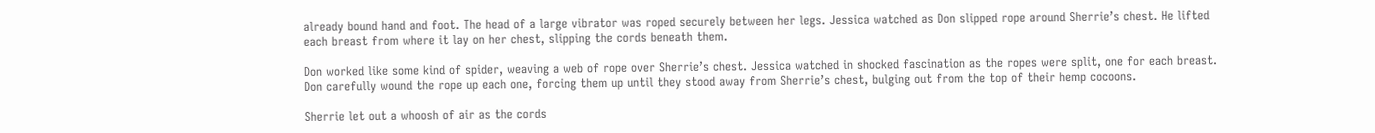already bound hand and foot. The head of a large vibrator was roped securely between her legs. Jessica watched as Don slipped rope around Sherrie’s chest. He lifted each breast from where it lay on her chest, slipping the cords beneath them.

Don worked like some kind of spider, weaving a web of rope over Sherrie’s chest. Jessica watched in shocked fascination as the ropes were split, one for each breast. Don carefully wound the rope up each one, forcing them up until they stood away from Sherrie’s chest, bulging out from the top of their hemp cocoons.

Sherrie let out a whoosh of air as the cords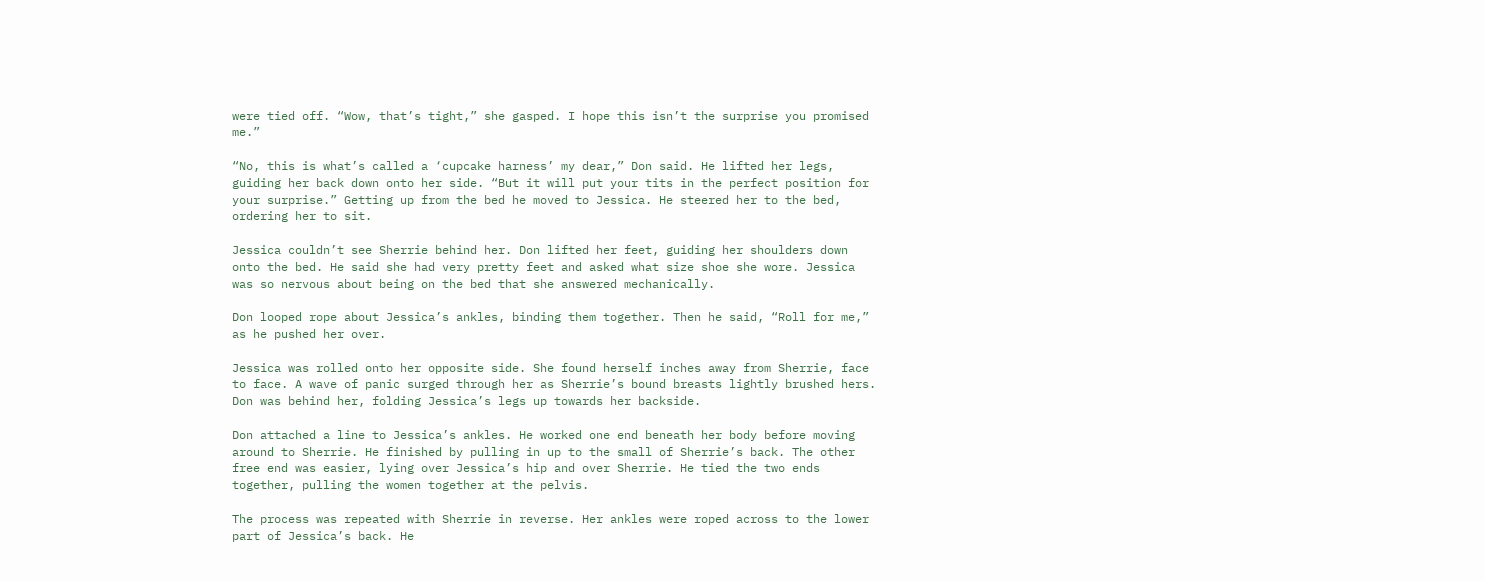were tied off. “Wow, that’s tight,” she gasped. I hope this isn’t the surprise you promised me.”

“No, this is what’s called a ‘cupcake harness’ my dear,” Don said. He lifted her legs, guiding her back down onto her side. “But it will put your tits in the perfect position for your surprise.” Getting up from the bed he moved to Jessica. He steered her to the bed, ordering her to sit.

Jessica couldn’t see Sherrie behind her. Don lifted her feet, guiding her shoulders down onto the bed. He said she had very pretty feet and asked what size shoe she wore. Jessica was so nervous about being on the bed that she answered mechanically.

Don looped rope about Jessica’s ankles, binding them together. Then he said, “Roll for me,” as he pushed her over.

Jessica was rolled onto her opposite side. She found herself inches away from Sherrie, face to face. A wave of panic surged through her as Sherrie’s bound breasts lightly brushed hers. Don was behind her, folding Jessica’s legs up towards her backside.

Don attached a line to Jessica’s ankles. He worked one end beneath her body before moving around to Sherrie. He finished by pulling in up to the small of Sherrie’s back. The other free end was easier, lying over Jessica’s hip and over Sherrie. He tied the two ends together, pulling the women together at the pelvis.

The process was repeated with Sherrie in reverse. Her ankles were roped across to the lower part of Jessica’s back. He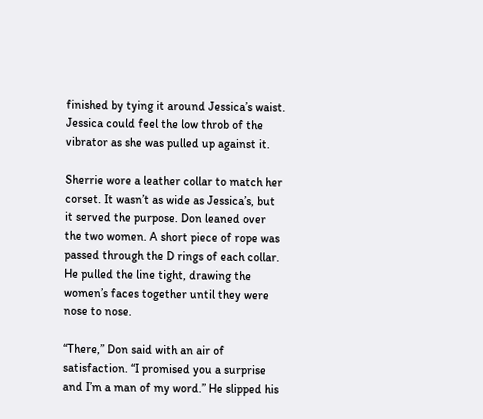finished by tying it around Jessica’s waist. Jessica could feel the low throb of the vibrator as she was pulled up against it.

Sherrie wore a leather collar to match her corset. It wasn’t as wide as Jessica’s, but it served the purpose. Don leaned over the two women. A short piece of rope was passed through the D rings of each collar. He pulled the line tight, drawing the women’s faces together until they were nose to nose.

“There,” Don said with an air of satisfaction. “I promised you a surprise and I’m a man of my word.” He slipped his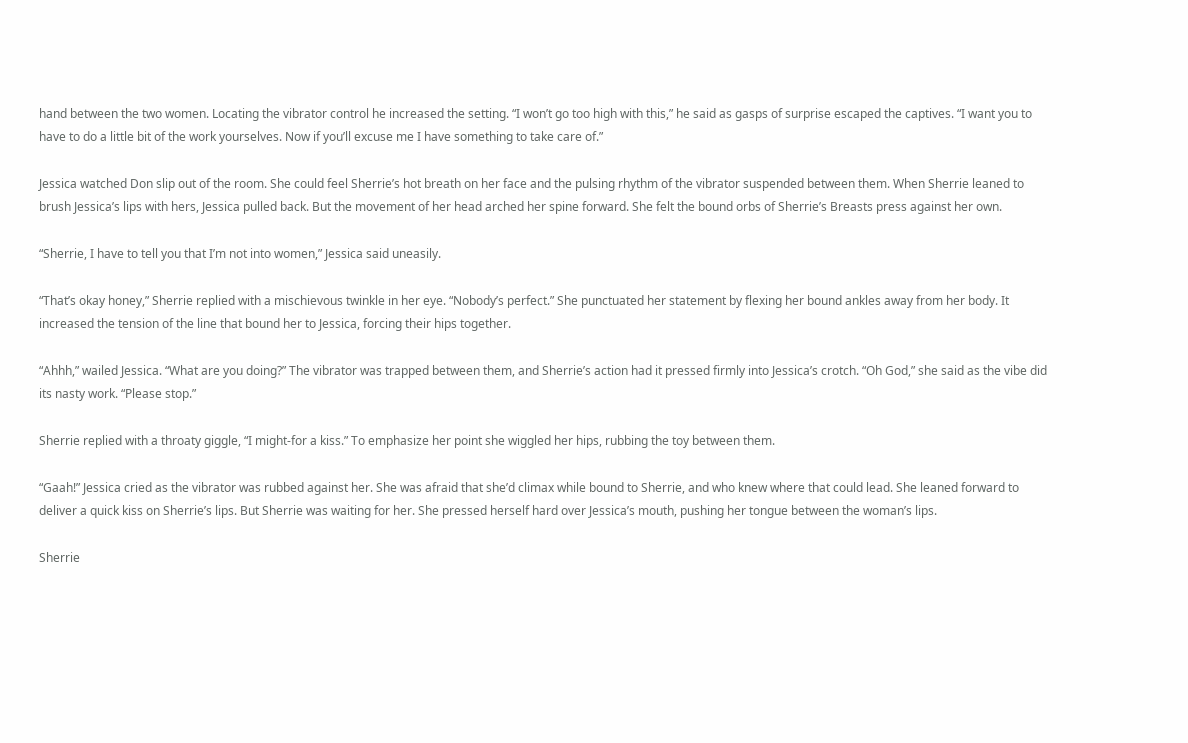hand between the two women. Locating the vibrator control he increased the setting. “I won’t go too high with this,” he said as gasps of surprise escaped the captives. “I want you to have to do a little bit of the work yourselves. Now if you’ll excuse me I have something to take care of.”

Jessica watched Don slip out of the room. She could feel Sherrie’s hot breath on her face and the pulsing rhythm of the vibrator suspended between them. When Sherrie leaned to brush Jessica’s lips with hers, Jessica pulled back. But the movement of her head arched her spine forward. She felt the bound orbs of Sherrie’s Breasts press against her own.

“Sherrie, I have to tell you that I’m not into women,” Jessica said uneasily.

“That’s okay honey,” Sherrie replied with a mischievous twinkle in her eye. “Nobody’s perfect.” She punctuated her statement by flexing her bound ankles away from her body. It increased the tension of the line that bound her to Jessica, forcing their hips together.

“Ahhh,” wailed Jessica. “What are you doing?” The vibrator was trapped between them, and Sherrie’s action had it pressed firmly into Jessica’s crotch. “Oh God,” she said as the vibe did its nasty work. “Please stop.”

Sherrie replied with a throaty giggle, “I might-for a kiss.” To emphasize her point she wiggled her hips, rubbing the toy between them.

“Gaah!” Jessica cried as the vibrator was rubbed against her. She was afraid that she’d climax while bound to Sherrie, and who knew where that could lead. She leaned forward to deliver a quick kiss on Sherrie’s lips. But Sherrie was waiting for her. She pressed herself hard over Jessica’s mouth, pushing her tongue between the woman’s lips.

Sherrie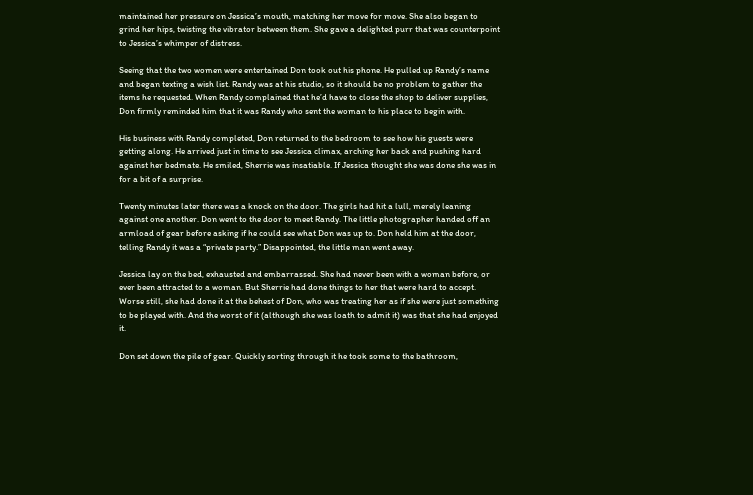maintained her pressure on Jessica’s mouth, matching her move for move. She also began to grind her hips, twisting the vibrator between them. She gave a delighted purr that was counterpoint to Jessica’s whimper of distress.

Seeing that the two women were entertained Don took out his phone. He pulled up Randy’s name and began texting a wish list. Randy was at his studio, so it should be no problem to gather the items he requested. When Randy complained that he’d have to close the shop to deliver supplies, Don firmly reminded him that it was Randy who sent the woman to his place to begin with.

His business with Randy completed, Don returned to the bedroom to see how his guests were getting along. He arrived just in time to see Jessica climax, arching her back and pushing hard against her bedmate. He smiled, Sherrie was insatiable. If Jessica thought she was done she was in for a bit of a surprise.

Twenty minutes later there was a knock on the door. The girls had hit a lull, merely leaning against one another. Don went to the door to meet Randy. The little photographer handed off an armload of gear before asking if he could see what Don was up to. Don held him at the door, telling Randy it was a “private party.” Disappointed, the little man went away.

Jessica lay on the bed, exhausted and embarrassed. She had never been with a woman before, or ever been attracted to a woman. But Sherrie had done things to her that were hard to accept. Worse still, she had done it at the behest of Don, who was treating her as if she were just something to be played with. And the worst of it (although she was loath to admit it) was that she had enjoyed it.

Don set down the pile of gear. Quickly sorting through it he took some to the bathroom,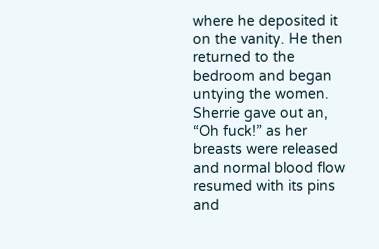where he deposited it on the vanity. He then returned to the bedroom and began untying the women. Sherrie gave out an, “Oh fuck!” as her breasts were released and normal blood flow resumed with its pins and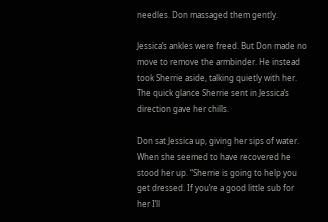needles. Don massaged them gently.

Jessica’s ankles were freed. But Don made no move to remove the armbinder. He instead took Sherrie aside, talking quietly with her. The quick glance Sherrie sent in Jessica’s direction gave her chills.

Don sat Jessica up, giving her sips of water. When she seemed to have recovered he stood her up. “Sherrie is going to help you get dressed. If you’re a good little sub for her I’ll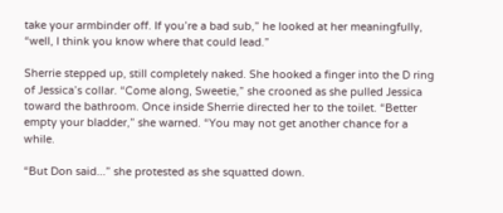take your armbinder off. If you’re a bad sub,” he looked at her meaningfully, “well, I think you know where that could lead.”

Sherrie stepped up, still completely naked. She hooked a finger into the D ring of Jessica’s collar. “Come along, Sweetie,” she crooned as she pulled Jessica toward the bathroom. Once inside Sherrie directed her to the toilet. “Better empty your bladder,” she warned. “You may not get another chance for a while.

“But Don said...” she protested as she squatted down.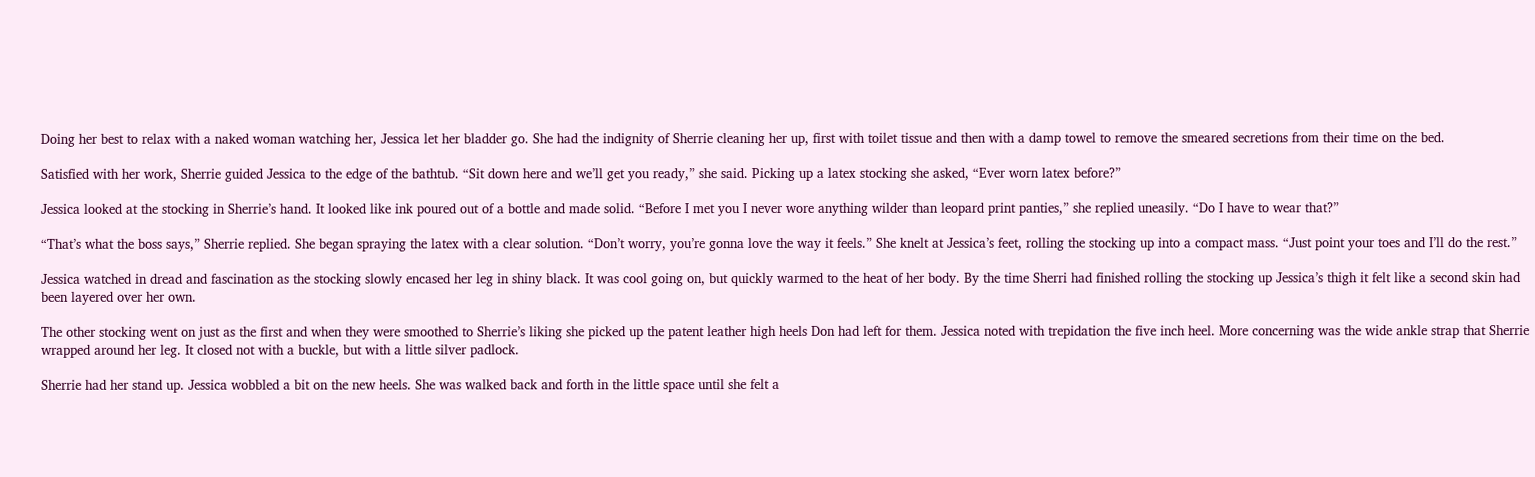Doing her best to relax with a naked woman watching her, Jessica let her bladder go. She had the indignity of Sherrie cleaning her up, first with toilet tissue and then with a damp towel to remove the smeared secretions from their time on the bed.

Satisfied with her work, Sherrie guided Jessica to the edge of the bathtub. “Sit down here and we’ll get you ready,” she said. Picking up a latex stocking she asked, “Ever worn latex before?”

Jessica looked at the stocking in Sherrie’s hand. It looked like ink poured out of a bottle and made solid. “Before I met you I never wore anything wilder than leopard print panties,” she replied uneasily. “Do I have to wear that?”

“That’s what the boss says,” Sherrie replied. She began spraying the latex with a clear solution. “Don’t worry, you’re gonna love the way it feels.” She knelt at Jessica’s feet, rolling the stocking up into a compact mass. “Just point your toes and I’ll do the rest.”

Jessica watched in dread and fascination as the stocking slowly encased her leg in shiny black. It was cool going on, but quickly warmed to the heat of her body. By the time Sherri had finished rolling the stocking up Jessica’s thigh it felt like a second skin had been layered over her own.

The other stocking went on just as the first and when they were smoothed to Sherrie’s liking she picked up the patent leather high heels Don had left for them. Jessica noted with trepidation the five inch heel. More concerning was the wide ankle strap that Sherrie wrapped around her leg. It closed not with a buckle, but with a little silver padlock.

Sherrie had her stand up. Jessica wobbled a bit on the new heels. She was walked back and forth in the little space until she felt a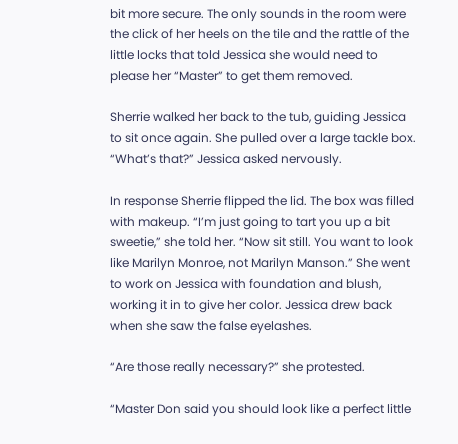bit more secure. The only sounds in the room were the click of her heels on the tile and the rattle of the little locks that told Jessica she would need to please her “Master” to get them removed.

Sherrie walked her back to the tub, guiding Jessica to sit once again. She pulled over a large tackle box. “What’s that?” Jessica asked nervously.

In response Sherrie flipped the lid. The box was filled with makeup. “I’m just going to tart you up a bit sweetie,” she told her. “Now sit still. You want to look like Marilyn Monroe, not Marilyn Manson.” She went to work on Jessica with foundation and blush, working it in to give her color. Jessica drew back when she saw the false eyelashes.

“Are those really necessary?” she protested.

“Master Don said you should look like a perfect little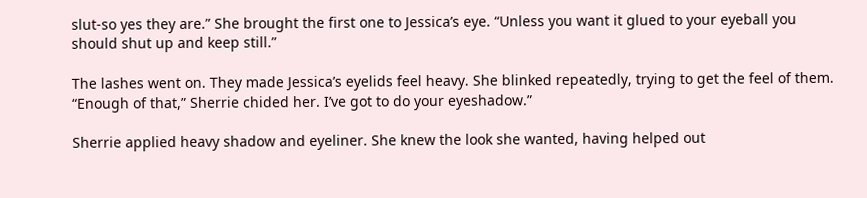slut-so yes they are.” She brought the first one to Jessica’s eye. “Unless you want it glued to your eyeball you should shut up and keep still.”

The lashes went on. They made Jessica’s eyelids feel heavy. She blinked repeatedly, trying to get the feel of them. “Enough of that,” Sherrie chided her. I’ve got to do your eyeshadow.”

Sherrie applied heavy shadow and eyeliner. She knew the look she wanted, having helped out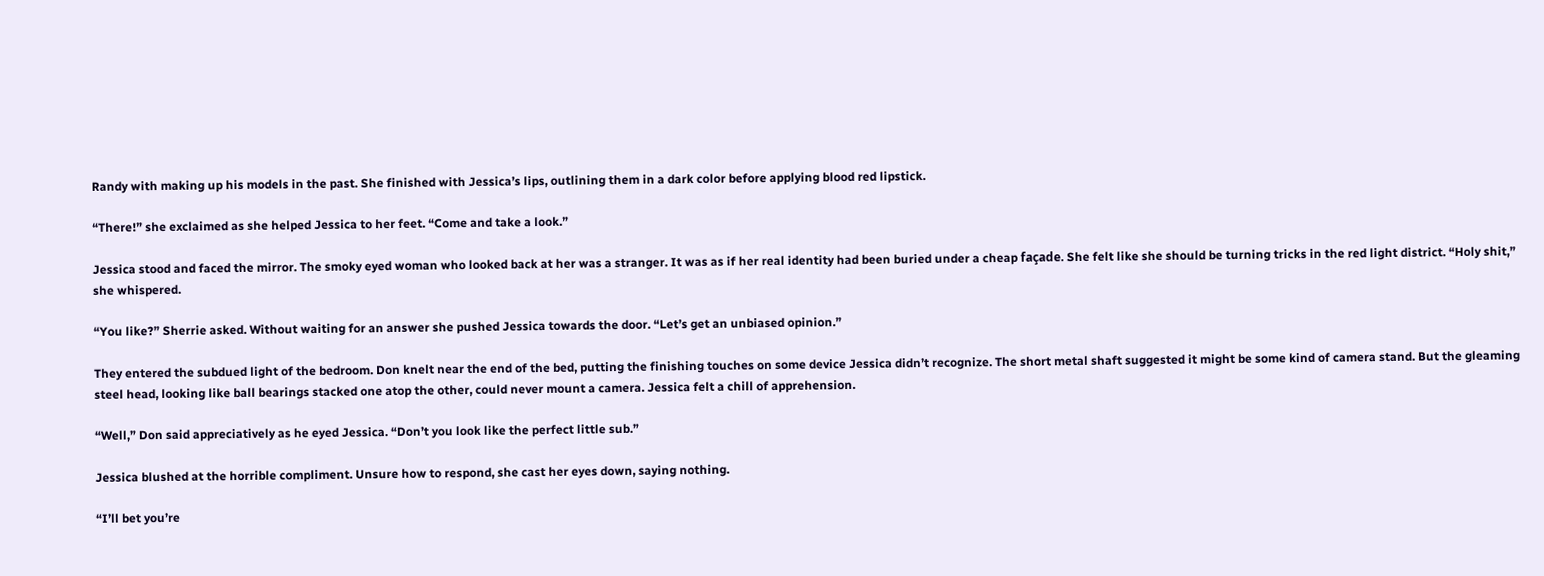Randy with making up his models in the past. She finished with Jessica’s lips, outlining them in a dark color before applying blood red lipstick.

“There!” she exclaimed as she helped Jessica to her feet. “Come and take a look.”

Jessica stood and faced the mirror. The smoky eyed woman who looked back at her was a stranger. It was as if her real identity had been buried under a cheap façade. She felt like she should be turning tricks in the red light district. “Holy shit,” she whispered.

“You like?” Sherrie asked. Without waiting for an answer she pushed Jessica towards the door. “Let’s get an unbiased opinion.”

They entered the subdued light of the bedroom. Don knelt near the end of the bed, putting the finishing touches on some device Jessica didn’t recognize. The short metal shaft suggested it might be some kind of camera stand. But the gleaming steel head, looking like ball bearings stacked one atop the other, could never mount a camera. Jessica felt a chill of apprehension.

“Well,” Don said appreciatively as he eyed Jessica. “Don’t you look like the perfect little sub.”

Jessica blushed at the horrible compliment. Unsure how to respond, she cast her eyes down, saying nothing.

“I’ll bet you’re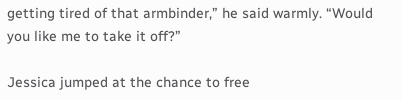getting tired of that armbinder,” he said warmly. “Would you like me to take it off?”

Jessica jumped at the chance to free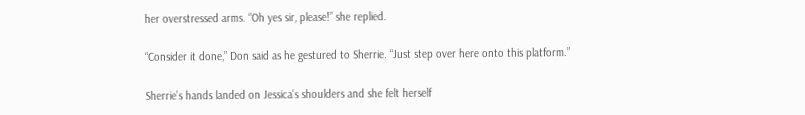her overstressed arms. “Oh yes sir, please!” she replied.

“Consider it done,” Don said as he gestured to Sherrie. “Just step over here onto this platform.”

Sherrie’s hands landed on Jessica’s shoulders and she felt herself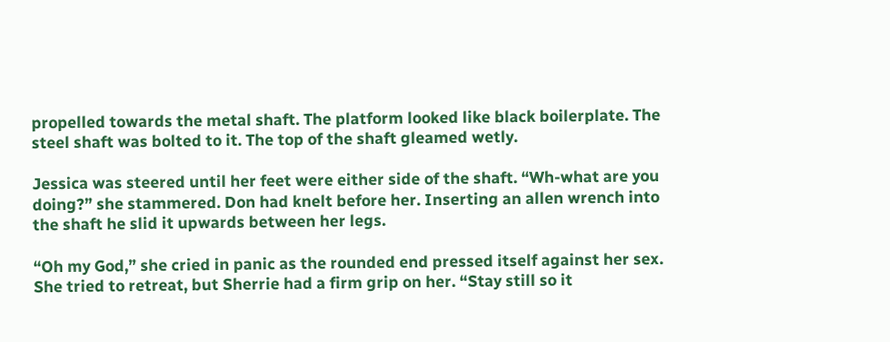propelled towards the metal shaft. The platform looked like black boilerplate. The steel shaft was bolted to it. The top of the shaft gleamed wetly.

Jessica was steered until her feet were either side of the shaft. “Wh-what are you doing?” she stammered. Don had knelt before her. Inserting an allen wrench into the shaft he slid it upwards between her legs.

“Oh my God,” she cried in panic as the rounded end pressed itself against her sex. She tried to retreat, but Sherrie had a firm grip on her. “Stay still so it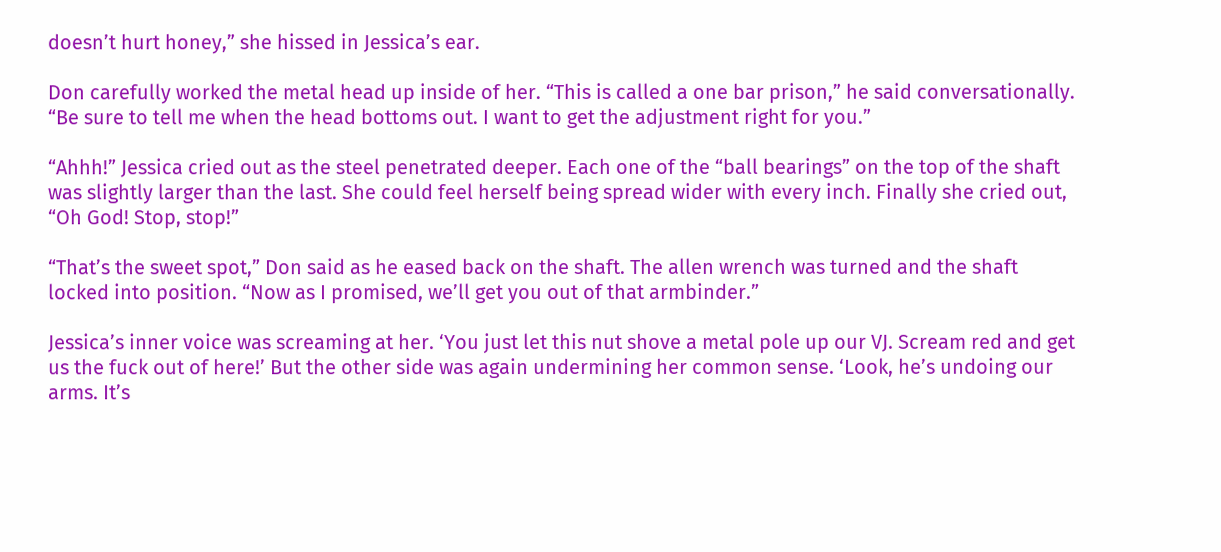doesn’t hurt honey,” she hissed in Jessica’s ear.

Don carefully worked the metal head up inside of her. “This is called a one bar prison,” he said conversationally. “Be sure to tell me when the head bottoms out. I want to get the adjustment right for you.”

“Ahhh!” Jessica cried out as the steel penetrated deeper. Each one of the “ball bearings” on the top of the shaft was slightly larger than the last. She could feel herself being spread wider with every inch. Finally she cried out, “Oh God! Stop, stop!”

“That’s the sweet spot,” Don said as he eased back on the shaft. The allen wrench was turned and the shaft locked into position. “Now as I promised, we’ll get you out of that armbinder.”

Jessica’s inner voice was screaming at her. ‘You just let this nut shove a metal pole up our VJ. Scream red and get us the fuck out of here!’ But the other side was again undermining her common sense. ‘Look, he’s undoing our arms. It’s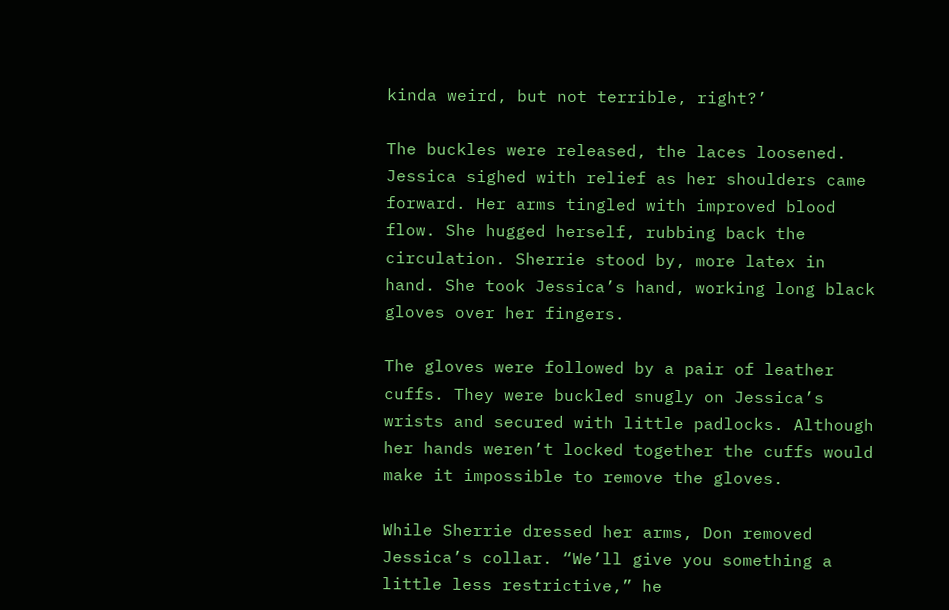kinda weird, but not terrible, right?’

The buckles were released, the laces loosened. Jessica sighed with relief as her shoulders came forward. Her arms tingled with improved blood flow. She hugged herself, rubbing back the circulation. Sherrie stood by, more latex in hand. She took Jessica’s hand, working long black gloves over her fingers.

The gloves were followed by a pair of leather cuffs. They were buckled snugly on Jessica’s wrists and secured with little padlocks. Although her hands weren’t locked together the cuffs would make it impossible to remove the gloves.

While Sherrie dressed her arms, Don removed Jessica’s collar. “We’ll give you something a little less restrictive,” he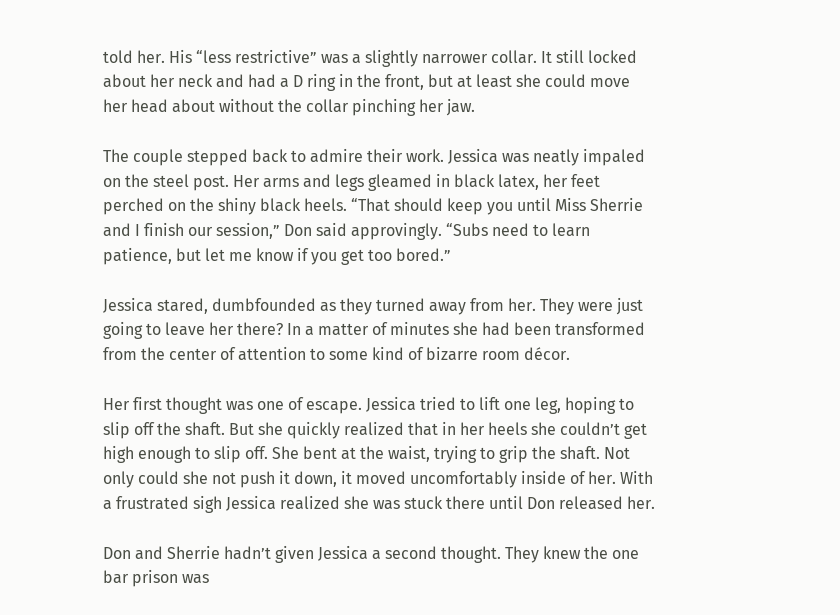told her. His “less restrictive” was a slightly narrower collar. It still locked about her neck and had a D ring in the front, but at least she could move her head about without the collar pinching her jaw.

The couple stepped back to admire their work. Jessica was neatly impaled on the steel post. Her arms and legs gleamed in black latex, her feet perched on the shiny black heels. “That should keep you until Miss Sherrie and I finish our session,” Don said approvingly. “Subs need to learn patience, but let me know if you get too bored.”

Jessica stared, dumbfounded as they turned away from her. They were just going to leave her there? In a matter of minutes she had been transformed from the center of attention to some kind of bizarre room décor.

Her first thought was one of escape. Jessica tried to lift one leg, hoping to slip off the shaft. But she quickly realized that in her heels she couldn’t get high enough to slip off. She bent at the waist, trying to grip the shaft. Not only could she not push it down, it moved uncomfortably inside of her. With a frustrated sigh Jessica realized she was stuck there until Don released her.

Don and Sherrie hadn’t given Jessica a second thought. They knew the one bar prison was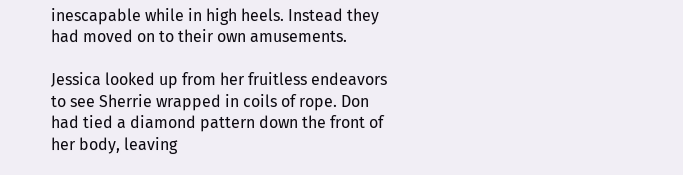inescapable while in high heels. Instead they had moved on to their own amusements.

Jessica looked up from her fruitless endeavors to see Sherrie wrapped in coils of rope. Don had tied a diamond pattern down the front of her body, leaving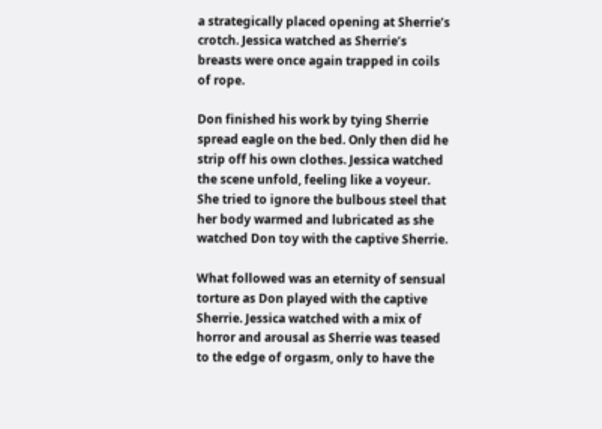a strategically placed opening at Sherrie’s crotch. Jessica watched as Sherrie’s breasts were once again trapped in coils of rope.

Don finished his work by tying Sherrie spread eagle on the bed. Only then did he strip off his own clothes. Jessica watched the scene unfold, feeling like a voyeur. She tried to ignore the bulbous steel that her body warmed and lubricated as she watched Don toy with the captive Sherrie.

What followed was an eternity of sensual torture as Don played with the captive Sherrie. Jessica watched with a mix of horror and arousal as Sherrie was teased to the edge of orgasm, only to have the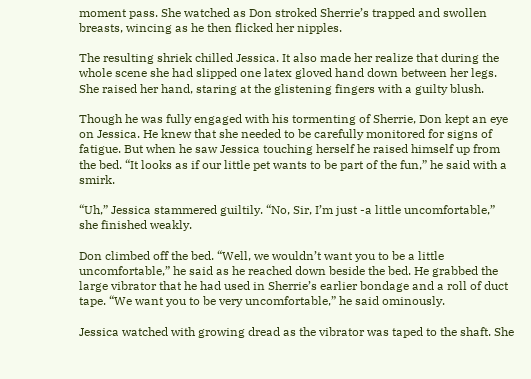moment pass. She watched as Don stroked Sherrie’s trapped and swollen breasts, wincing as he then flicked her nipples.

The resulting shriek chilled Jessica. It also made her realize that during the whole scene she had slipped one latex gloved hand down between her legs. She raised her hand, staring at the glistening fingers with a guilty blush.

Though he was fully engaged with his tormenting of Sherrie, Don kept an eye on Jessica. He knew that she needed to be carefully monitored for signs of fatigue. But when he saw Jessica touching herself he raised himself up from the bed. “It looks as if our little pet wants to be part of the fun,” he said with a smirk.

“Uh,” Jessica stammered guiltily. “No, Sir, I’m just -a little uncomfortable,” she finished weakly.

Don climbed off the bed. “Well, we wouldn’t want you to be a little uncomfortable,” he said as he reached down beside the bed. He grabbed the large vibrator that he had used in Sherrie’s earlier bondage and a roll of duct tape. “We want you to be very uncomfortable,” he said ominously.

Jessica watched with growing dread as the vibrator was taped to the shaft. She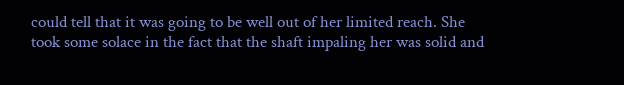could tell that it was going to be well out of her limited reach. She took some solace in the fact that the shaft impaling her was solid and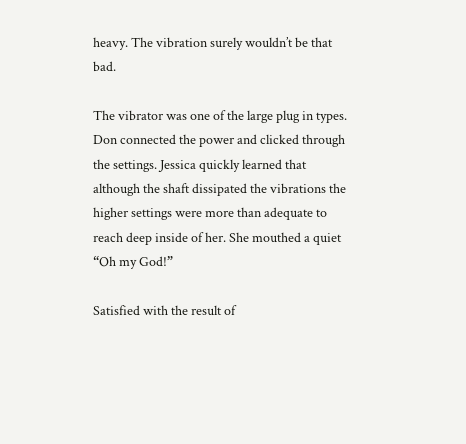heavy. The vibration surely wouldn’t be that bad.

The vibrator was one of the large plug in types. Don connected the power and clicked through the settings. Jessica quickly learned that although the shaft dissipated the vibrations the higher settings were more than adequate to reach deep inside of her. She mouthed a quiet “Oh my God!”

Satisfied with the result of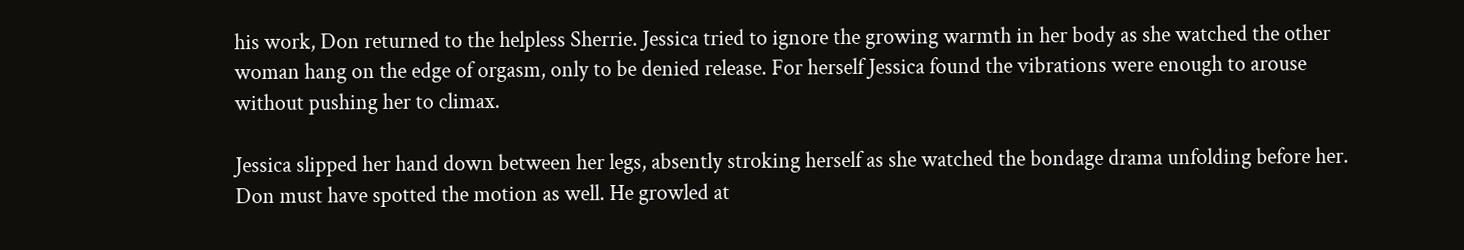his work, Don returned to the helpless Sherrie. Jessica tried to ignore the growing warmth in her body as she watched the other woman hang on the edge of orgasm, only to be denied release. For herself Jessica found the vibrations were enough to arouse without pushing her to climax.

Jessica slipped her hand down between her legs, absently stroking herself as she watched the bondage drama unfolding before her. Don must have spotted the motion as well. He growled at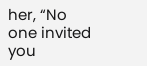her, “No one invited you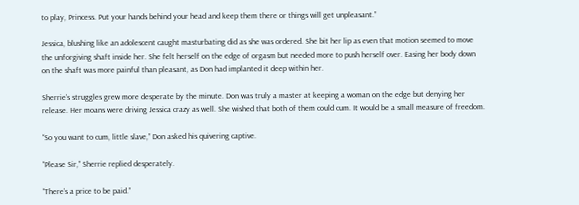to play, Princess. Put your hands behind your head and keep them there or things will get unpleasant.”

Jessica, blushing like an adolescent caught masturbating did as she was ordered. She bit her lip as even that motion seemed to move the unforgiving shaft inside her. She felt herself on the edge of orgasm but needed more to push herself over. Easing her body down on the shaft was more painful than pleasant, as Don had implanted it deep within her.

Sherrie’s struggles grew more desperate by the minute. Don was truly a master at keeping a woman on the edge but denying her release. Her moans were driving Jessica crazy as well. She wished that both of them could cum. It would be a small measure of freedom.

“So you want to cum, little slave,” Don asked his quivering captive.

“Please Sir,” Sherrie replied desperately.

“There’s a price to be paid.”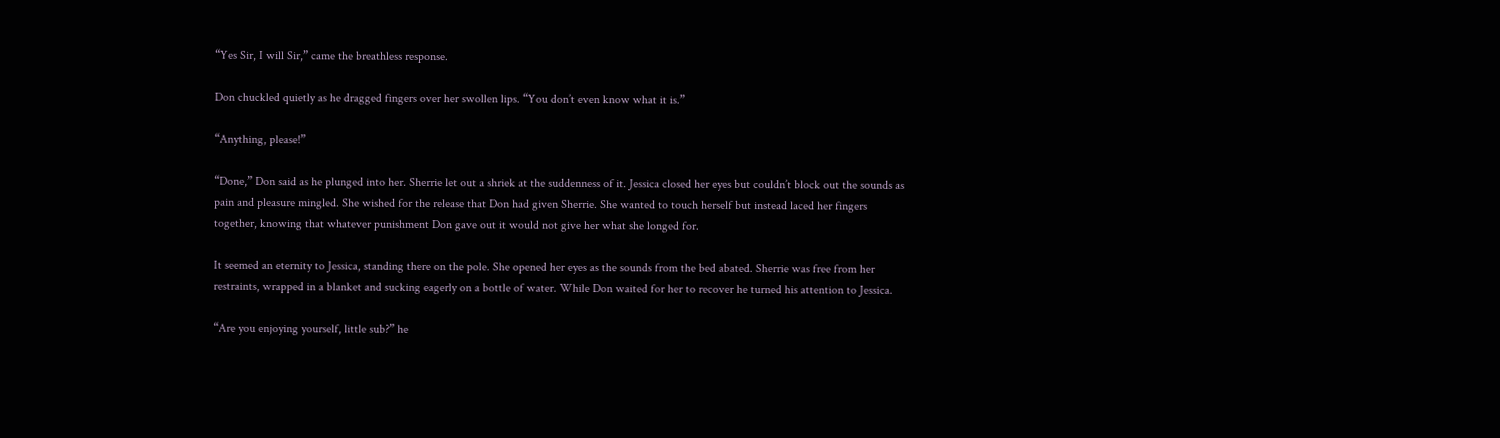“Yes Sir, I will Sir,” came the breathless response.

Don chuckled quietly as he dragged fingers over her swollen lips. “You don’t even know what it is.”

“Anything, please!”

“Done,” Don said as he plunged into her. Sherrie let out a shriek at the suddenness of it. Jessica closed her eyes but couldn’t block out the sounds as pain and pleasure mingled. She wished for the release that Don had given Sherrie. She wanted to touch herself but instead laced her fingers together, knowing that whatever punishment Don gave out it would not give her what she longed for.

It seemed an eternity to Jessica, standing there on the pole. She opened her eyes as the sounds from the bed abated. Sherrie was free from her restraints, wrapped in a blanket and sucking eagerly on a bottle of water. While Don waited for her to recover he turned his attention to Jessica.

“Are you enjoying yourself, little sub?” he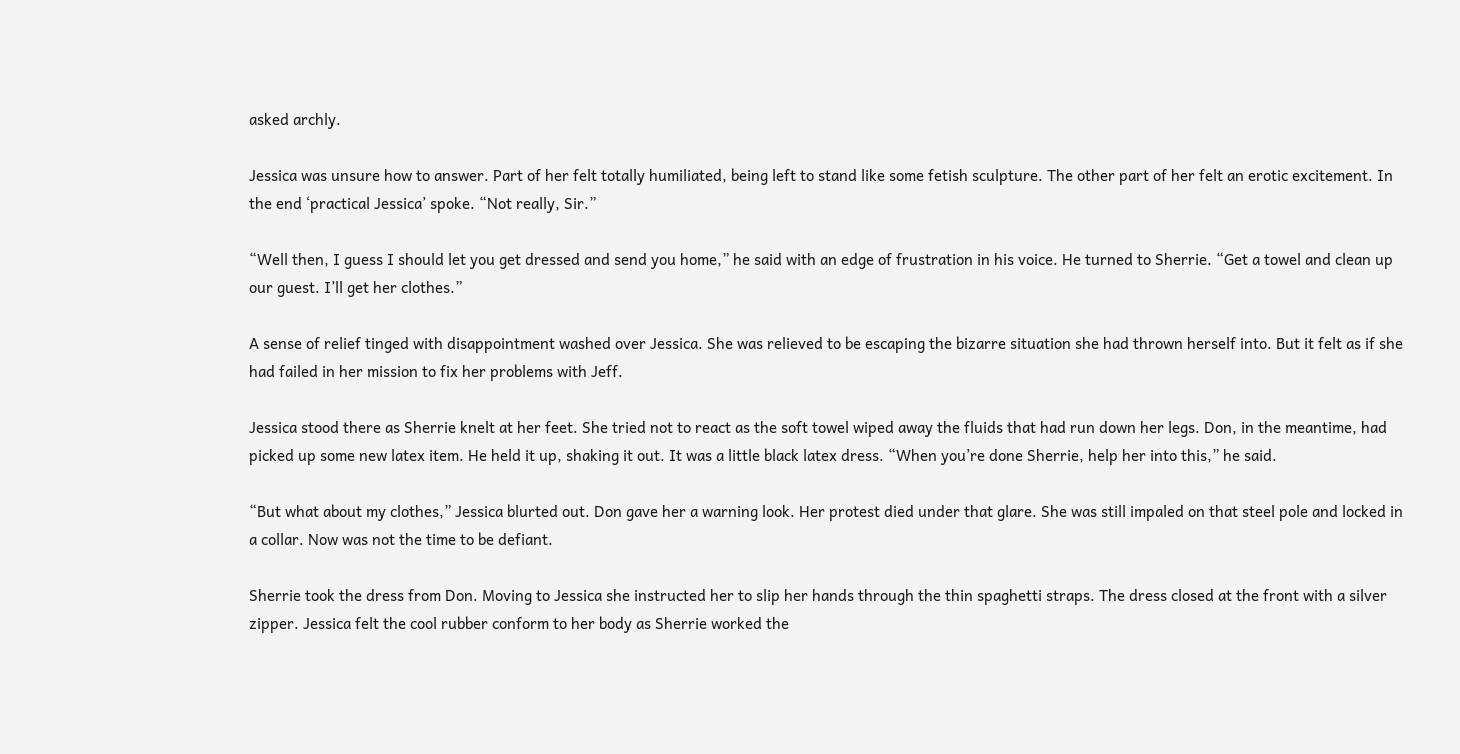asked archly.

Jessica was unsure how to answer. Part of her felt totally humiliated, being left to stand like some fetish sculpture. The other part of her felt an erotic excitement. In the end ‘practical Jessica’ spoke. “Not really, Sir.”

“Well then, I guess I should let you get dressed and send you home,” he said with an edge of frustration in his voice. He turned to Sherrie. “Get a towel and clean up our guest. I’ll get her clothes.”

A sense of relief tinged with disappointment washed over Jessica. She was relieved to be escaping the bizarre situation she had thrown herself into. But it felt as if she had failed in her mission to fix her problems with Jeff.

Jessica stood there as Sherrie knelt at her feet. She tried not to react as the soft towel wiped away the fluids that had run down her legs. Don, in the meantime, had picked up some new latex item. He held it up, shaking it out. It was a little black latex dress. “When you’re done Sherrie, help her into this,” he said.

“But what about my clothes,” Jessica blurted out. Don gave her a warning look. Her protest died under that glare. She was still impaled on that steel pole and locked in a collar. Now was not the time to be defiant.

Sherrie took the dress from Don. Moving to Jessica she instructed her to slip her hands through the thin spaghetti straps. The dress closed at the front with a silver zipper. Jessica felt the cool rubber conform to her body as Sherrie worked the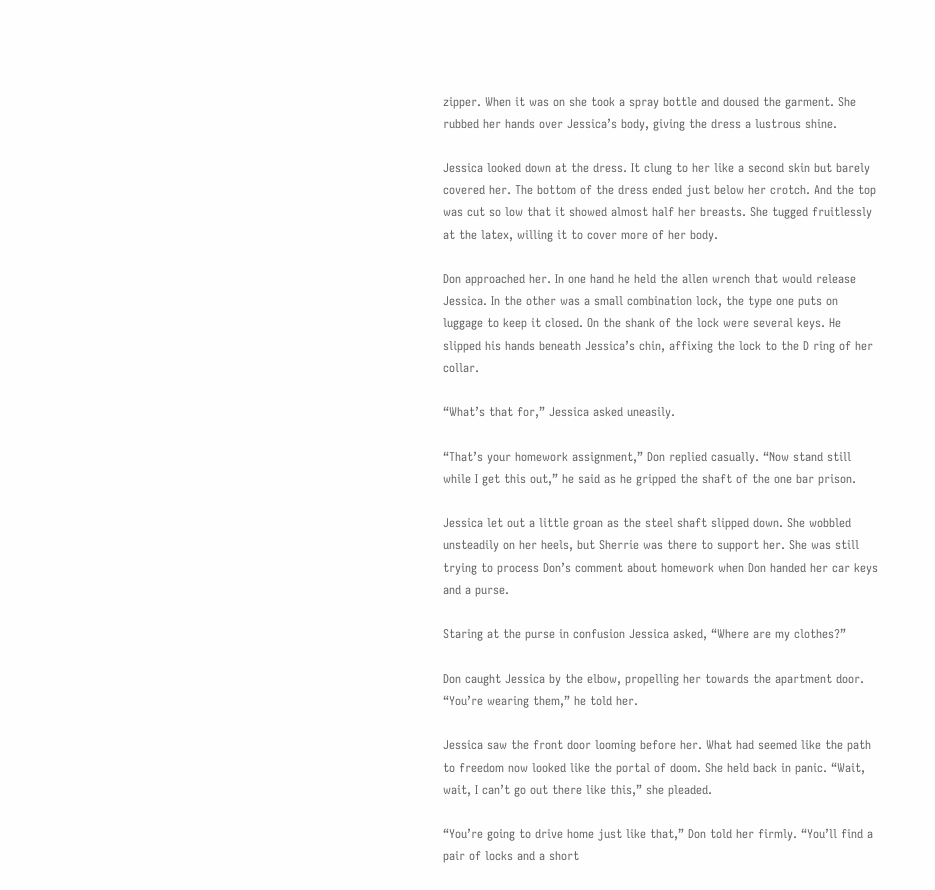zipper. When it was on she took a spray bottle and doused the garment. She rubbed her hands over Jessica’s body, giving the dress a lustrous shine.

Jessica looked down at the dress. It clung to her like a second skin but barely covered her. The bottom of the dress ended just below her crotch. And the top was cut so low that it showed almost half her breasts. She tugged fruitlessly at the latex, willing it to cover more of her body.

Don approached her. In one hand he held the allen wrench that would release Jessica. In the other was a small combination lock, the type one puts on luggage to keep it closed. On the shank of the lock were several keys. He slipped his hands beneath Jessica’s chin, affixing the lock to the D ring of her collar.

“What’s that for,” Jessica asked uneasily.

“That’s your homework assignment,” Don replied casually. “Now stand still while I get this out,” he said as he gripped the shaft of the one bar prison.

Jessica let out a little groan as the steel shaft slipped down. She wobbled unsteadily on her heels, but Sherrie was there to support her. She was still trying to process Don’s comment about homework when Don handed her car keys and a purse.

Staring at the purse in confusion Jessica asked, “Where are my clothes?”

Don caught Jessica by the elbow, propelling her towards the apartment door. “You’re wearing them,” he told her.

Jessica saw the front door looming before her. What had seemed like the path to freedom now looked like the portal of doom. She held back in panic. “Wait, wait, I can’t go out there like this,” she pleaded.

“You’re going to drive home just like that,” Don told her firmly. “You’ll find a pair of locks and a short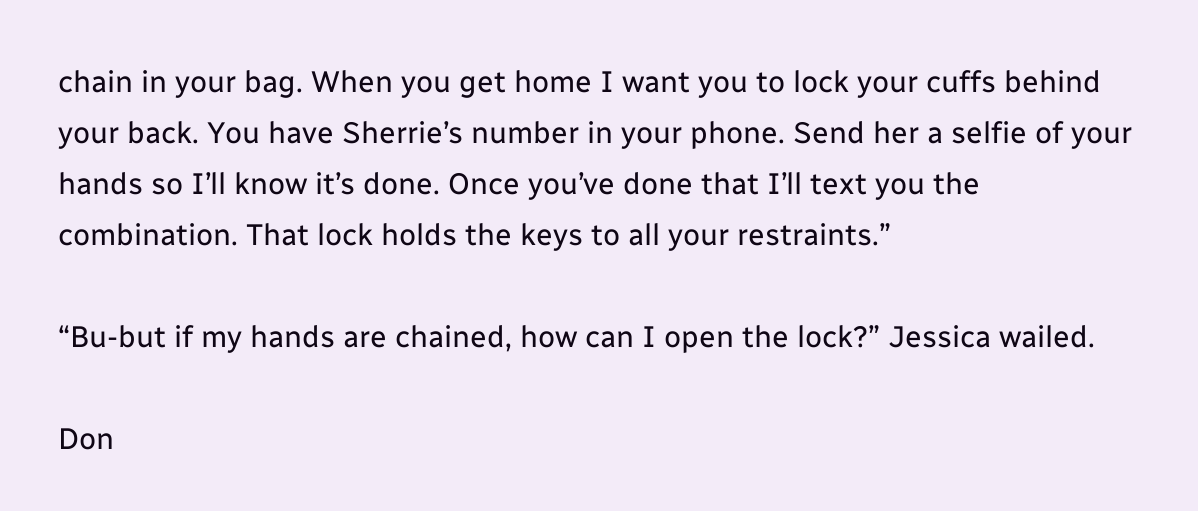chain in your bag. When you get home I want you to lock your cuffs behind your back. You have Sherrie’s number in your phone. Send her a selfie of your hands so I’ll know it’s done. Once you’ve done that I’ll text you the combination. That lock holds the keys to all your restraints.”

“Bu-but if my hands are chained, how can I open the lock?” Jessica wailed.

Don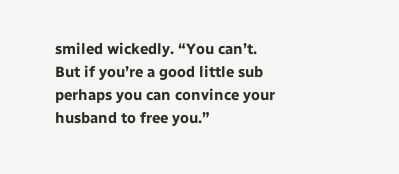smiled wickedly. “You can’t. But if you’re a good little sub perhaps you can convince your husband to free you.”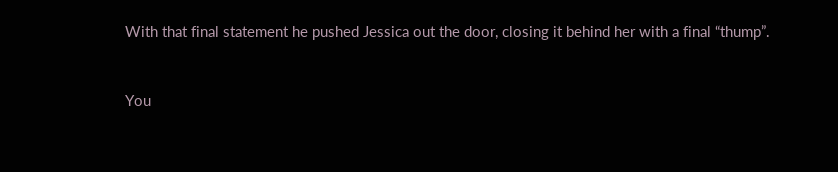With that final statement he pushed Jessica out the door, closing it behind her with a final “thump”.


You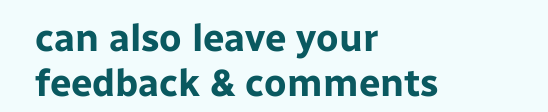can also leave your feedback & comments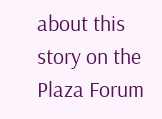about this story on the Plaza Forum